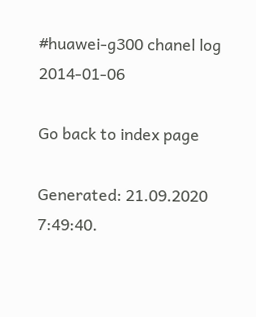#huawei-g300 chanel log 2014-01-06

Go back to index page

Generated: 21.09.2020 7:49:40.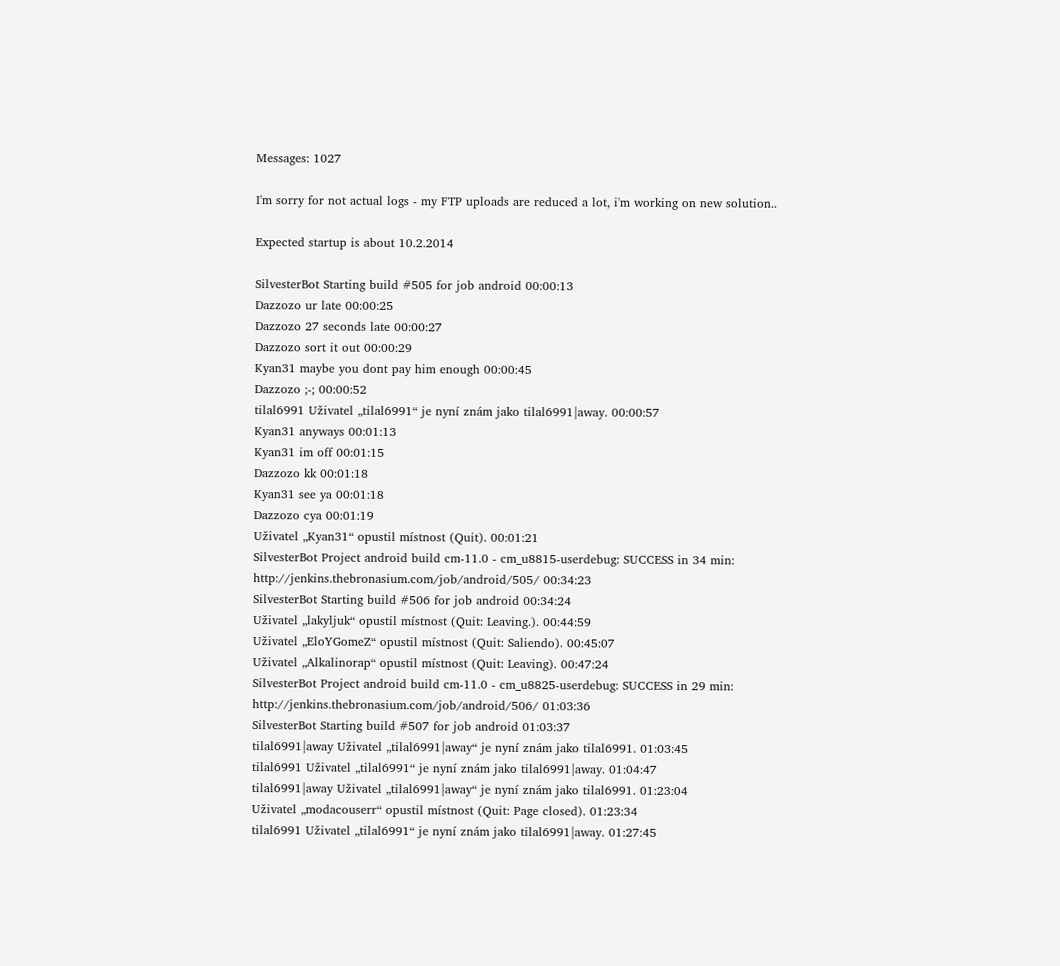Messages: 1027

I'm sorry for not actual logs - my FTP uploads are reduced a lot, i'm working on new solution..

Expected startup is about 10.2.2014

SilvesterBot Starting build #505 for job android 00:00:13
Dazzozo ur late 00:00:25
Dazzozo 27 seconds late 00:00:27
Dazzozo sort it out 00:00:29
Kyan31 maybe you dont pay him enough 00:00:45
Dazzozo ;-; 00:00:52
tilal6991 Uživatel „tilal6991“ je nyní znám jako tilal6991|away. 00:00:57
Kyan31 anyways 00:01:13
Kyan31 im off 00:01:15
Dazzozo kk 00:01:18
Kyan31 see ya 00:01:18
Dazzozo cya 00:01:19
Uživatel „Kyan31“ opustil místnost (Quit). 00:01:21
SilvesterBot Project android build cm-11.0 - cm_u8815-userdebug: SUCCESS in 34 min: http://jenkins.thebronasium.com/job/android/505/ 00:34:23
SilvesterBot Starting build #506 for job android 00:34:24
Uživatel „lakyljuk“ opustil místnost (Quit: Leaving.). 00:44:59
Uživatel „EloYGomeZ“ opustil místnost (Quit: Saliendo). 00:45:07
Uživatel „Alkalinorap“ opustil místnost (Quit: Leaving). 00:47:24
SilvesterBot Project android build cm-11.0 - cm_u8825-userdebug: SUCCESS in 29 min: http://jenkins.thebronasium.com/job/android/506/ 01:03:36
SilvesterBot Starting build #507 for job android 01:03:37
tilal6991|away Uživatel „tilal6991|away“ je nyní znám jako tilal6991. 01:03:45
tilal6991 Uživatel „tilal6991“ je nyní znám jako tilal6991|away. 01:04:47
tilal6991|away Uživatel „tilal6991|away“ je nyní znám jako tilal6991. 01:23:04
Uživatel „modacouserr“ opustil místnost (Quit: Page closed). 01:23:34
tilal6991 Uživatel „tilal6991“ je nyní znám jako tilal6991|away. 01:27:45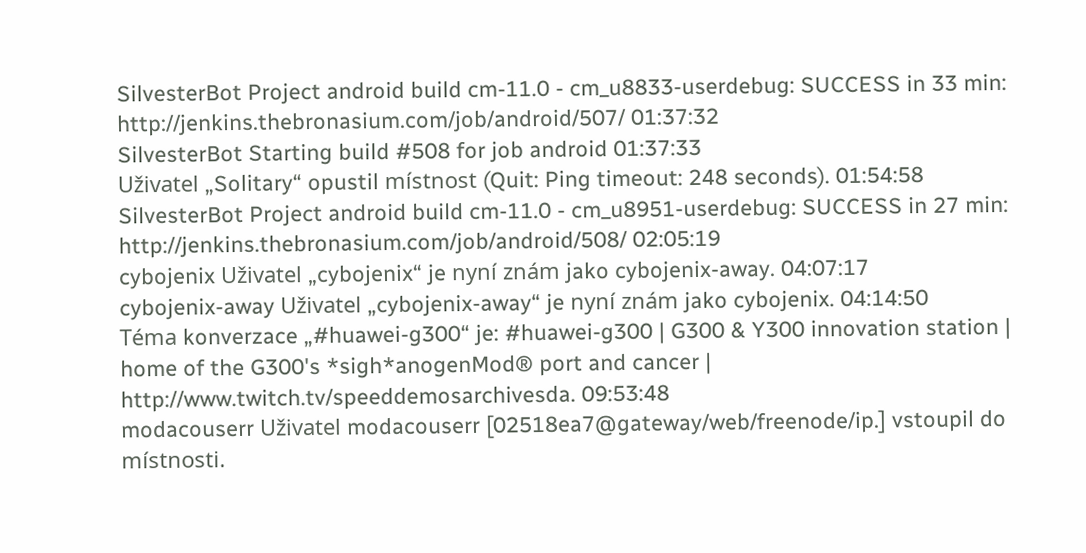SilvesterBot Project android build cm-11.0 - cm_u8833-userdebug: SUCCESS in 33 min: http://jenkins.thebronasium.com/job/android/507/ 01:37:32
SilvesterBot Starting build #508 for job android 01:37:33
Uživatel „Solitary“ opustil místnost (Quit: Ping timeout: 248 seconds). 01:54:58
SilvesterBot Project android build cm-11.0 - cm_u8951-userdebug: SUCCESS in 27 min: http://jenkins.thebronasium.com/job/android/508/ 02:05:19
cybojenix Uživatel „cybojenix“ je nyní znám jako cybojenix-away. 04:07:17
cybojenix-away Uživatel „cybojenix-away“ je nyní znám jako cybojenix. 04:14:50
Téma konverzace „#huawei-g300“ je: #huawei-g300 | G300 & Y300 innovation station | home of the G300's *sigh*anogenMod® port and cancer | http://www.twitch.tv/speeddemosarchivesda. 09:53:48
modacouserr Uživatel modacouserr [02518ea7@gateway/web/freenode/ip.] vstoupil do místnosti.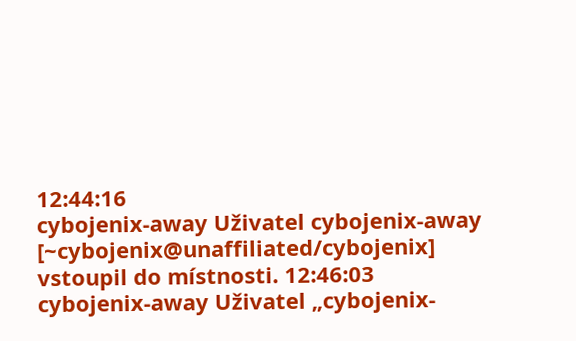12:44:16
cybojenix-away Uživatel cybojenix-away [~cybojenix@unaffiliated/cybojenix] vstoupil do místnosti. 12:46:03
cybojenix-away Uživatel „cybojenix-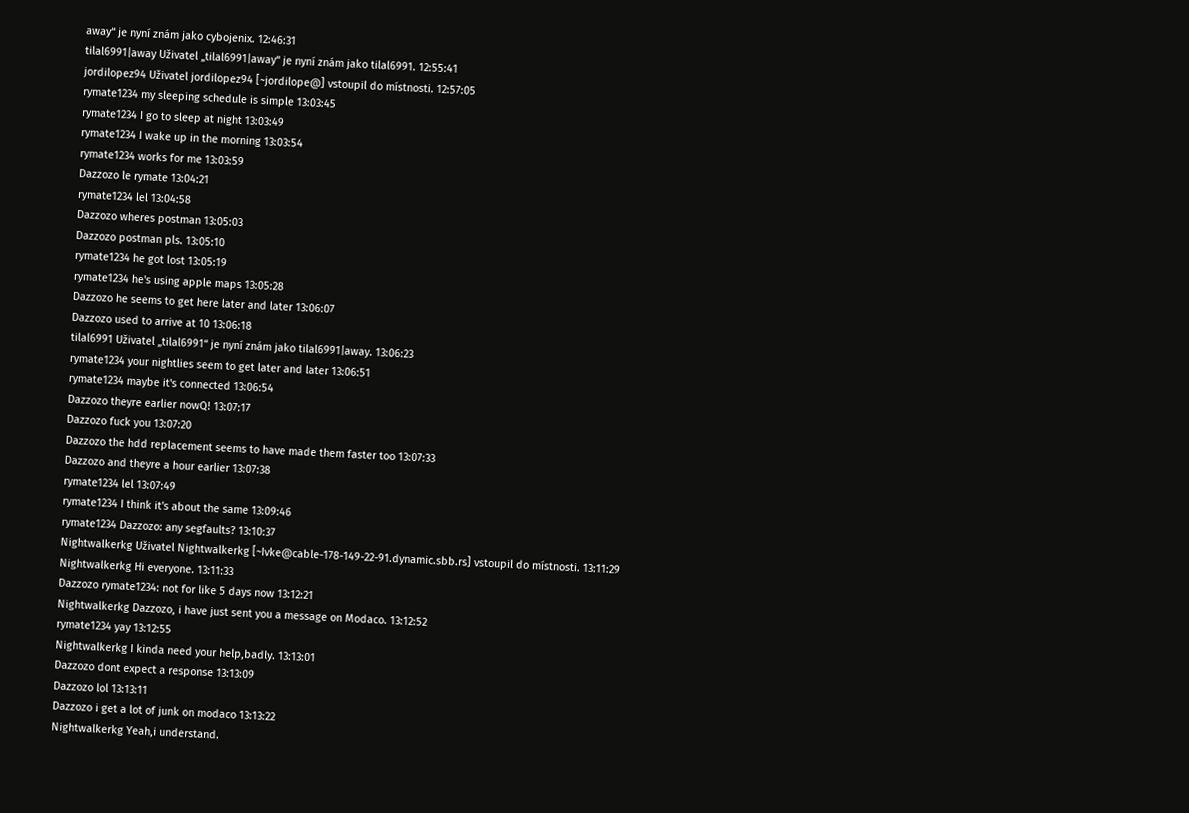away“ je nyní znám jako cybojenix. 12:46:31
tilal6991|away Uživatel „tilal6991|away“ je nyní znám jako tilal6991. 12:55:41
jordilopez94 Uživatel jordilopez94 [~jordilope@] vstoupil do místnosti. 12:57:05
rymate1234 my sleeping schedule is simple 13:03:45
rymate1234 I go to sleep at night 13:03:49
rymate1234 I wake up in the morning 13:03:54
rymate1234 works for me 13:03:59
Dazzozo le rymate 13:04:21
rymate1234 lel 13:04:58
Dazzozo wheres postman 13:05:03
Dazzozo postman pls. 13:05:10
rymate1234 he got lost 13:05:19
rymate1234 he's using apple maps 13:05:28
Dazzozo he seems to get here later and later 13:06:07
Dazzozo used to arrive at 10 13:06:18
tilal6991 Uživatel „tilal6991“ je nyní znám jako tilal6991|away. 13:06:23
rymate1234 your nightlies seem to get later and later 13:06:51
rymate1234 maybe it's connected 13:06:54
Dazzozo theyre earlier nowQ! 13:07:17
Dazzozo fuck you 13:07:20
Dazzozo the hdd replacement seems to have made them faster too 13:07:33
Dazzozo and theyre a hour earlier 13:07:38
rymate1234 lel 13:07:49
rymate1234 I think it's about the same 13:09:46
rymate1234 Dazzozo: any segfaults? 13:10:37
Nightwalkerkg Uživatel Nightwalkerkg [~Ivke@cable-178-149-22-91.dynamic.sbb.rs] vstoupil do místnosti. 13:11:29
Nightwalkerkg Hi everyone. 13:11:33
Dazzozo rymate1234: not for like 5 days now 13:12:21
Nightwalkerkg Dazzozo, i have just sent you a message on Modaco. 13:12:52
rymate1234 yay 13:12:55
Nightwalkerkg I kinda need your help,badly. 13:13:01
Dazzozo dont expect a response 13:13:09
Dazzozo lol 13:13:11
Dazzozo i get a lot of junk on modaco 13:13:22
Nightwalkerkg Yeah,i understand.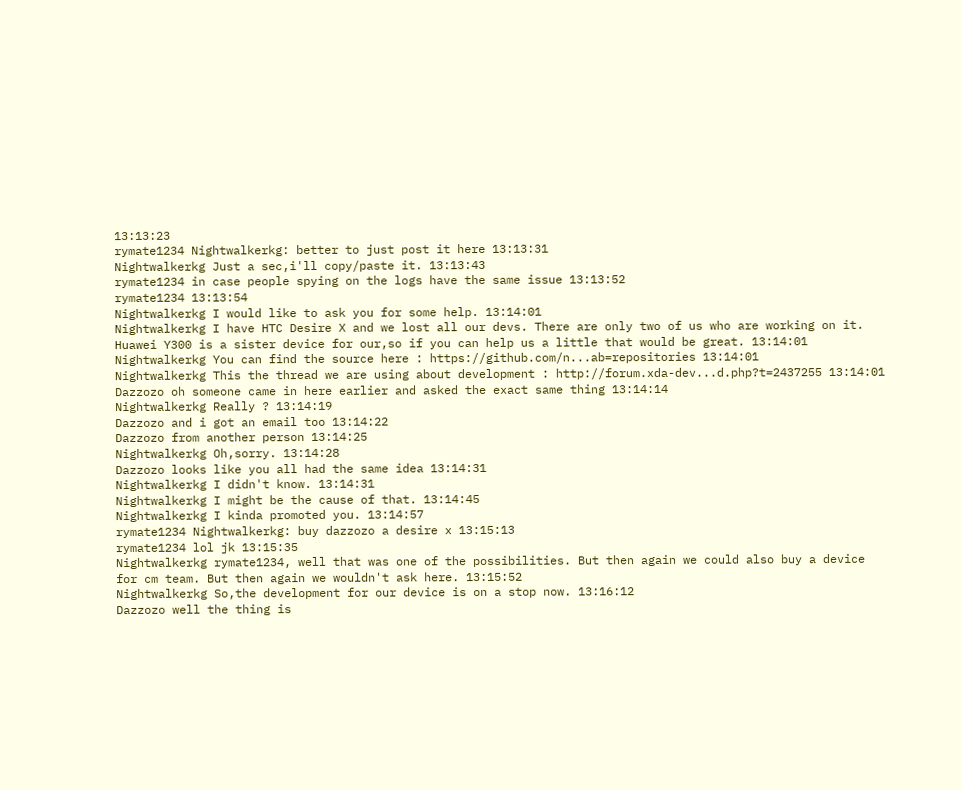13:13:23
rymate1234 Nightwalkerkg: better to just post it here 13:13:31
Nightwalkerkg Just a sec,i'll copy/paste it. 13:13:43
rymate1234 in case people spying on the logs have the same issue 13:13:52
rymate1234 13:13:54
Nightwalkerkg I would like to ask you for some help. 13:14:01
Nightwalkerkg I have HTC Desire X and we lost all our devs. There are only two of us who are working on it. Huawei Y300 is a sister device for our,so if you can help us a little that would be great. 13:14:01
Nightwalkerkg You can find the source here : https://github.com/n...ab=repositories 13:14:01
Nightwalkerkg This the thread we are using about development : http://forum.xda-dev...d.php?t=2437255 13:14:01
Dazzozo oh someone came in here earlier and asked the exact same thing 13:14:14
Nightwalkerkg Really ? 13:14:19
Dazzozo and i got an email too 13:14:22
Dazzozo from another person 13:14:25
Nightwalkerkg Oh,sorry. 13:14:28
Dazzozo looks like you all had the same idea 13:14:31
Nightwalkerkg I didn't know. 13:14:31
Nightwalkerkg I might be the cause of that. 13:14:45
Nightwalkerkg I kinda promoted you. 13:14:57
rymate1234 Nightwalkerkg: buy dazzozo a desire x 13:15:13
rymate1234 lol jk 13:15:35
Nightwalkerkg rymate1234, well that was one of the possibilities. But then again we could also buy a device for cm team. But then again we wouldn't ask here. 13:15:52
Nightwalkerkg So,the development for our device is on a stop now. 13:16:12
Dazzozo well the thing is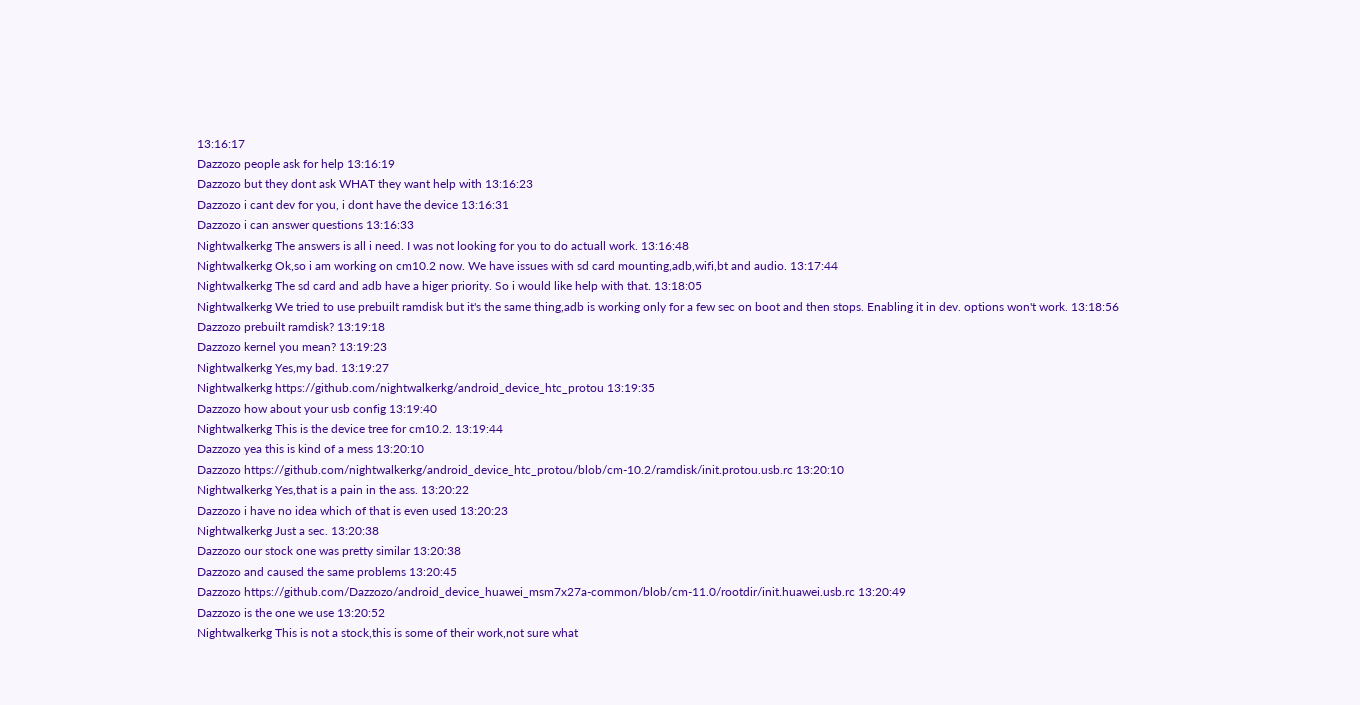13:16:17
Dazzozo people ask for help 13:16:19
Dazzozo but they dont ask WHAT they want help with 13:16:23
Dazzozo i cant dev for you, i dont have the device 13:16:31
Dazzozo i can answer questions 13:16:33
Nightwalkerkg The answers is all i need. I was not looking for you to do actuall work. 13:16:48
Nightwalkerkg Ok,so i am working on cm10.2 now. We have issues with sd card mounting,adb,wifi,bt and audio. 13:17:44
Nightwalkerkg The sd card and adb have a higer priority. So i would like help with that. 13:18:05
Nightwalkerkg We tried to use prebuilt ramdisk but it's the same thing,adb is working only for a few sec on boot and then stops. Enabling it in dev. options won't work. 13:18:56
Dazzozo prebuilt ramdisk? 13:19:18
Dazzozo kernel you mean? 13:19:23
Nightwalkerkg Yes,my bad. 13:19:27
Nightwalkerkg https://github.com/nightwalkerkg/android_device_htc_protou 13:19:35
Dazzozo how about your usb config 13:19:40
Nightwalkerkg This is the device tree for cm10.2. 13:19:44
Dazzozo yea this is kind of a mess 13:20:10
Dazzozo https://github.com/nightwalkerkg/android_device_htc_protou/blob/cm-10.2/ramdisk/init.protou.usb.rc 13:20:10
Nightwalkerkg Yes,that is a pain in the ass. 13:20:22
Dazzozo i have no idea which of that is even used 13:20:23
Nightwalkerkg Just a sec. 13:20:38
Dazzozo our stock one was pretty similar 13:20:38
Dazzozo and caused the same problems 13:20:45
Dazzozo https://github.com/Dazzozo/android_device_huawei_msm7x27a-common/blob/cm-11.0/rootdir/init.huawei.usb.rc 13:20:49
Dazzozo is the one we use 13:20:52
Nightwalkerkg This is not a stock,this is some of their work,not sure what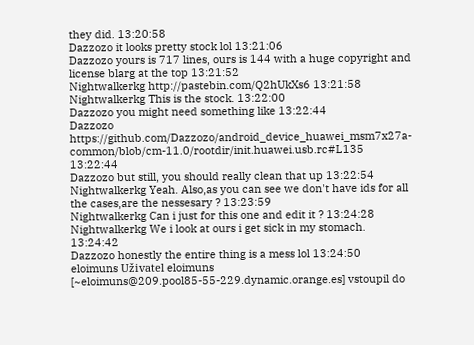they did. 13:20:58
Dazzozo it looks pretty stock lol 13:21:06
Dazzozo yours is 717 lines, ours is 144 with a huge copyright and license blarg at the top 13:21:52
Nightwalkerkg http://pastebin.com/Q2hUkXs6 13:21:58
Nightwalkerkg This is the stock. 13:22:00
Dazzozo you might need something like 13:22:44
Dazzozo https://github.com/Dazzozo/android_device_huawei_msm7x27a-common/blob/cm-11.0/rootdir/init.huawei.usb.rc#L135 13:22:44
Dazzozo but still, you should really clean that up 13:22:54
Nightwalkerkg Yeah. Also,as you can see we don't have ids for all the cases,are the nessesary ? 13:23:59
Nightwalkerkg Can i just for this one and edit it ? 13:24:28
Nightwalkerkg We i look at ours i get sick in my stomach. 13:24:42
Dazzozo honestly the entire thing is a mess lol 13:24:50
eloimuns Uživatel eloimuns [~eloimuns@209.pool85-55-229.dynamic.orange.es] vstoupil do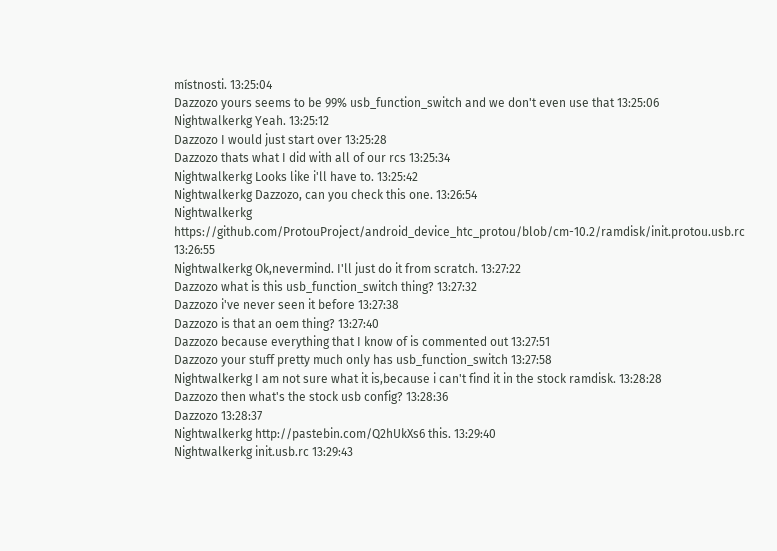místnosti. 13:25:04
Dazzozo yours seems to be 99% usb_function_switch and we don't even use that 13:25:06
Nightwalkerkg Yeah. 13:25:12
Dazzozo I would just start over 13:25:28
Dazzozo thats what I did with all of our rcs 13:25:34
Nightwalkerkg Looks like i'll have to. 13:25:42
Nightwalkerkg Dazzozo, can you check this one. 13:26:54
Nightwalkerkg https://github.com/ProtouProject/android_device_htc_protou/blob/cm-10.2/ramdisk/init.protou.usb.rc 13:26:55
Nightwalkerkg Ok,nevermind. I'll just do it from scratch. 13:27:22
Dazzozo what is this usb_function_switch thing? 13:27:32
Dazzozo i've never seen it before 13:27:38
Dazzozo is that an oem thing? 13:27:40
Dazzozo because everything that I know of is commented out 13:27:51
Dazzozo your stuff pretty much only has usb_function_switch 13:27:58
Nightwalkerkg I am not sure what it is,because i can't find it in the stock ramdisk. 13:28:28
Dazzozo then what's the stock usb config? 13:28:36
Dazzozo 13:28:37
Nightwalkerkg http://pastebin.com/Q2hUkXs6 this. 13:29:40
Nightwalkerkg init.usb.rc 13:29:43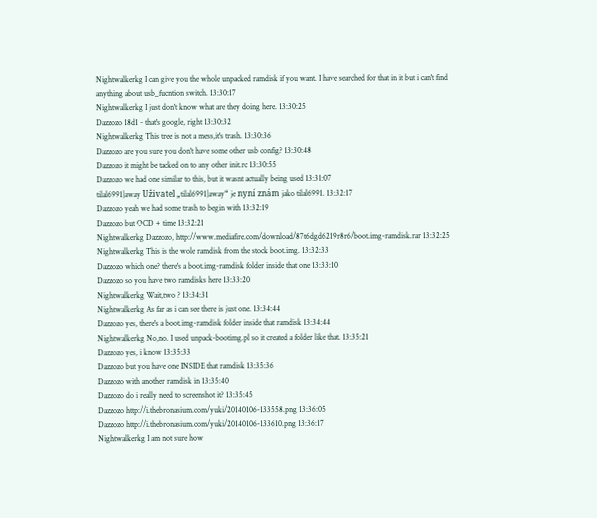Nightwalkerkg I can give you the whole unpacked ramdisk if you want. I have searched for that in it but i can't find anything about usb_fucntion switch. 13:30:17
Nightwalkerkg I just don't know what are they doing here. 13:30:25
Dazzozo 18d1 - that's google, right 13:30:32
Nightwalkerkg This tree is not a mess,it's trash. 13:30:36
Dazzozo are you sure you don't have some other usb config? 13:30:48
Dazzozo it might be tacked on to any other init.rc 13:30:55
Dazzozo we had one similar to this, but it wasnt actually being used 13:31:07
tilal6991|away Uživatel „tilal6991|away“ je nyní znám jako tilal6991. 13:32:17
Dazzozo yeah we had some trash to begin with 13:32:19
Dazzozo but OCD + time 13:32:21
Nightwalkerkg Dazzozo, http://www.mediafire.com/download/87t6dgd6219r8r6/boot.img-ramdisk.rar 13:32:25
Nightwalkerkg This is the wole ramdisk from the stock boot.img. 13:32:33
Dazzozo which one? there's a boot.img-ramdisk folder inside that one 13:33:10
Dazzozo so you have two ramdisks here 13:33:20
Nightwalkerkg Wait,two ? 13:34:31
Nightwalkerkg As far as i can see there is just one. 13:34:44
Dazzozo yes, there's a boot.img-ramdisk folder inside that ramdisk 13:34:44
Nightwalkerkg No,no. I used unpack-bootimg.pl so it created a folder like that. 13:35:21
Dazzozo yes, i know 13:35:33
Dazzozo but you have one INSIDE that ramdisk 13:35:36
Dazzozo with another ramdisk in 13:35:40
Dazzozo do i really need to screenshot it? 13:35:45
Dazzozo http://i.thebronasium.com/yuki/20140106-133558.png 13:36:05
Dazzozo http://i.thebronasium.com/yuki/20140106-133610.png 13:36:17
Nightwalkerkg I am not sure how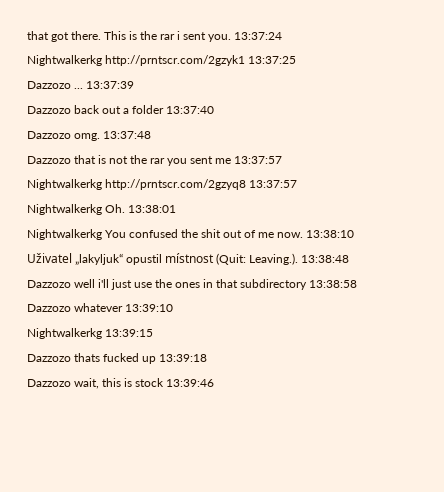that got there. This is the rar i sent you. 13:37:24
Nightwalkerkg http://prntscr.com/2gzyk1 13:37:25
Dazzozo ... 13:37:39
Dazzozo back out a folder 13:37:40
Dazzozo omg. 13:37:48
Dazzozo that is not the rar you sent me 13:37:57
Nightwalkerkg http://prntscr.com/2gzyq8 13:37:57
Nightwalkerkg Oh. 13:38:01
Nightwalkerkg You confused the shit out of me now. 13:38:10
Uživatel „lakyljuk“ opustil místnost (Quit: Leaving.). 13:38:48
Dazzozo well i'll just use the ones in that subdirectory 13:38:58
Dazzozo whatever 13:39:10
Nightwalkerkg 13:39:15
Dazzozo thats fucked up 13:39:18
Dazzozo wait, this is stock 13:39:46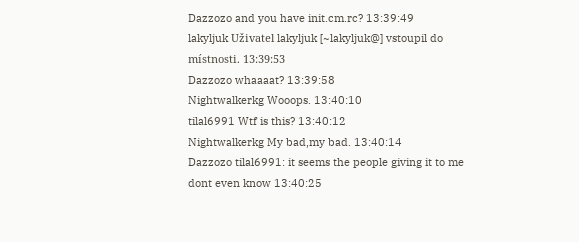Dazzozo and you have init.cm.rc? 13:39:49
lakyljuk Uživatel lakyljuk [~lakyljuk@] vstoupil do místnosti. 13:39:53
Dazzozo whaaaat? 13:39:58
Nightwalkerkg Wooops. 13:40:10
tilal6991 Wtf is this? 13:40:12
Nightwalkerkg My bad,my bad. 13:40:14
Dazzozo tilal6991: it seems the people giving it to me dont even know 13:40:25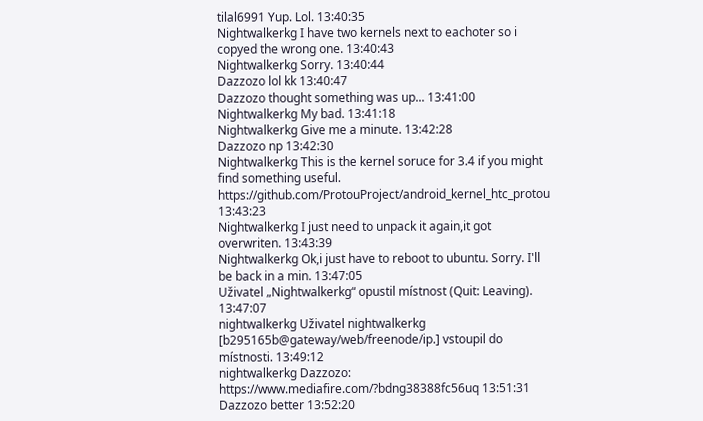tilal6991 Yup. Lol. 13:40:35
Nightwalkerkg I have two kernels next to eachoter so i copyed the wrong one. 13:40:43
Nightwalkerkg Sorry. 13:40:44
Dazzozo lol kk 13:40:47
Dazzozo thought something was up... 13:41:00
Nightwalkerkg My bad. 13:41:18
Nightwalkerkg Give me a minute. 13:42:28
Dazzozo np 13:42:30
Nightwalkerkg This is the kernel soruce for 3.4 if you might find something useful. https://github.com/ProtouProject/android_kernel_htc_protou 13:43:23
Nightwalkerkg I just need to unpack it again,it got overwriten. 13:43:39
Nightwalkerkg Ok,i just have to reboot to ubuntu. Sorry. I'll be back in a min. 13:47:05
Uživatel „Nightwalkerkg“ opustil místnost (Quit: Leaving). 13:47:07
nightwalkerkg Uživatel nightwalkerkg [b295165b@gateway/web/freenode/ip.] vstoupil do místnosti. 13:49:12
nightwalkerkg Dazzozo: https://www.mediafire.com/?bdng38388fc56uq 13:51:31
Dazzozo better 13:52:20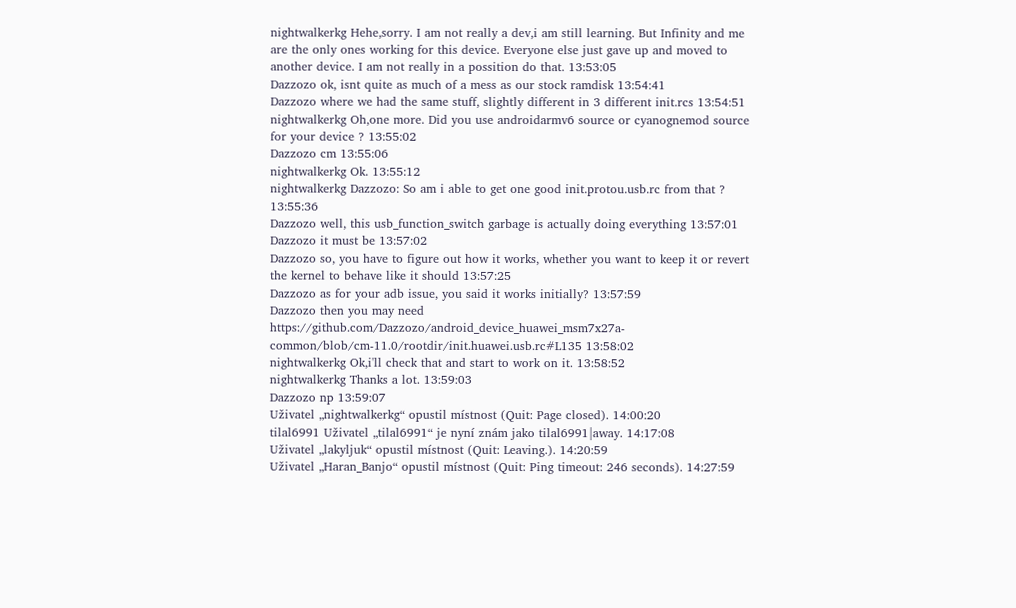nightwalkerkg Hehe,sorry. I am not really a dev,i am still learning. But Infinity and me are the only ones working for this device. Everyone else just gave up and moved to another device. I am not really in a possition do that. 13:53:05
Dazzozo ok, isnt quite as much of a mess as our stock ramdisk 13:54:41
Dazzozo where we had the same stuff, slightly different in 3 different init.rcs 13:54:51
nightwalkerkg Oh,one more. Did you use androidarmv6 source or cyanognemod source for your device ? 13:55:02
Dazzozo cm 13:55:06
nightwalkerkg Ok. 13:55:12
nightwalkerkg Dazzozo: So am i able to get one good init.protou.usb.rc from that ? 13:55:36
Dazzozo well, this usb_function_switch garbage is actually doing everything 13:57:01
Dazzozo it must be 13:57:02
Dazzozo so, you have to figure out how it works, whether you want to keep it or revert the kernel to behave like it should 13:57:25
Dazzozo as for your adb issue, you said it works initially? 13:57:59
Dazzozo then you may need https://github.com/Dazzozo/android_device_huawei_msm7x27a-common/blob/cm-11.0/rootdir/init.huawei.usb.rc#L135 13:58:02
nightwalkerkg Ok,i'll check that and start to work on it. 13:58:52
nightwalkerkg Thanks a lot. 13:59:03
Dazzozo np 13:59:07
Uživatel „nightwalkerkg“ opustil místnost (Quit: Page closed). 14:00:20
tilal6991 Uživatel „tilal6991“ je nyní znám jako tilal6991|away. 14:17:08
Uživatel „lakyljuk“ opustil místnost (Quit: Leaving.). 14:20:59
Uživatel „Haran_Banjo“ opustil místnost (Quit: Ping timeout: 246 seconds). 14:27:59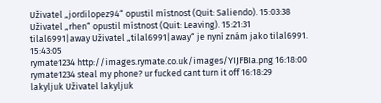Uživatel „jordilopez94“ opustil místnost (Quit: Saliendo). 15:03:38
Uživatel „rhen“ opustil místnost (Quit: Leaving). 15:21:31
tilal6991|away Uživatel „tilal6991|away“ je nyní znám jako tilal6991. 15:43:05
rymate1234 http://images.rymate.co.uk/images/YIJFBIa.png 16:18:00
rymate1234 steal my phone? ur fucked cant turn it off 16:18:29
lakyljuk Uživatel lakyljuk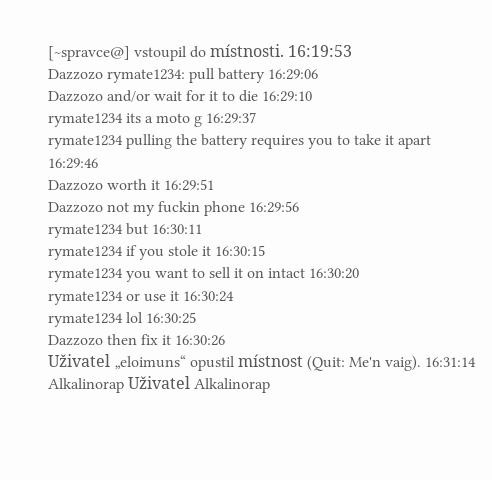[~spravce@] vstoupil do místnosti. 16:19:53
Dazzozo rymate1234: pull battery 16:29:06
Dazzozo and/or wait for it to die 16:29:10
rymate1234 its a moto g 16:29:37
rymate1234 pulling the battery requires you to take it apart 16:29:46
Dazzozo worth it 16:29:51
Dazzozo not my fuckin phone 16:29:56
rymate1234 but 16:30:11
rymate1234 if you stole it 16:30:15
rymate1234 you want to sell it on intact 16:30:20
rymate1234 or use it 16:30:24
rymate1234 lol 16:30:25
Dazzozo then fix it 16:30:26
Uživatel „eloimuns“ opustil místnost (Quit: Me'n vaig). 16:31:14
Alkalinorap Uživatel Alkalinorap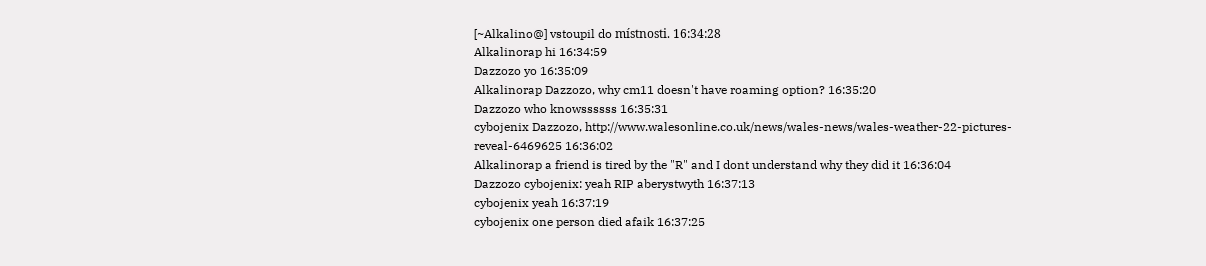[~Alkalino@] vstoupil do místnosti. 16:34:28
Alkalinorap hi 16:34:59
Dazzozo yo 16:35:09
Alkalinorap Dazzozo, why cm11 doesn't have roaming option? 16:35:20
Dazzozo who knowssssss 16:35:31
cybojenix Dazzozo, http://www.walesonline.co.uk/news/wales-news/wales-weather-22-pictures-reveal-6469625 16:36:02
Alkalinorap a friend is tired by the "R" and I dont understand why they did it 16:36:04
Dazzozo cybojenix: yeah RIP aberystwyth 16:37:13
cybojenix yeah 16:37:19
cybojenix one person died afaik 16:37:25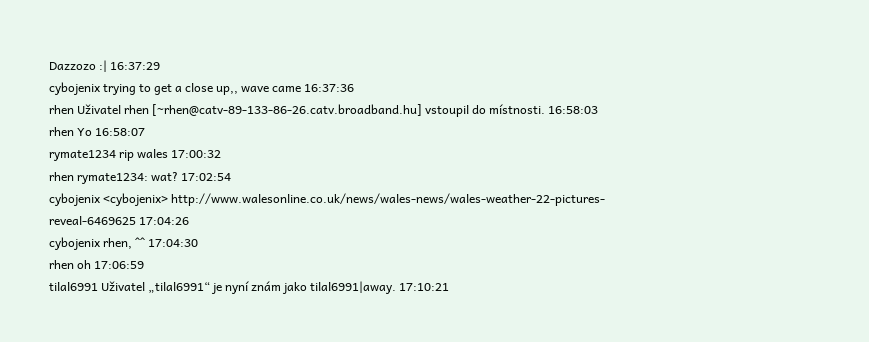Dazzozo :| 16:37:29
cybojenix trying to get a close up,, wave came 16:37:36
rhen Uživatel rhen [~rhen@catv-89-133-86-26.catv.broadband.hu] vstoupil do místnosti. 16:58:03
rhen Yo 16:58:07
rymate1234 rip wales 17:00:32
rhen rymate1234: wat? 17:02:54
cybojenix <cybojenix> http://www.walesonline.co.uk/news/wales-news/wales-weather-22-pictures-reveal-6469625 17:04:26
cybojenix rhen, ^^ 17:04:30
rhen oh 17:06:59
tilal6991 Uživatel „tilal6991“ je nyní znám jako tilal6991|away. 17:10:21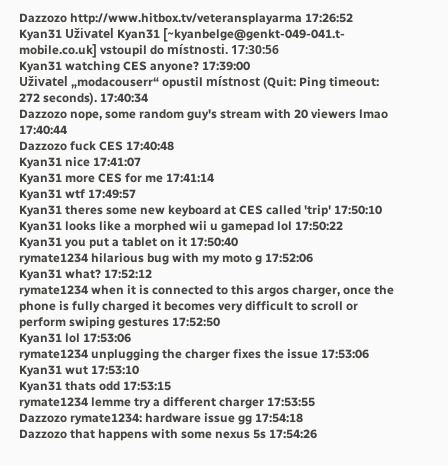Dazzozo http://www.hitbox.tv/veteransplayarma 17:26:52
Kyan31 Uživatel Kyan31 [~kyanbelge@genkt-049-041.t-mobile.co.uk] vstoupil do místnosti. 17:30:56
Kyan31 watching CES anyone? 17:39:00
Uživatel „modacouserr“ opustil místnost (Quit: Ping timeout: 272 seconds). 17:40:34
Dazzozo nope, some random guy's stream with 20 viewers lmao 17:40:44
Dazzozo fuck CES 17:40:48
Kyan31 nice 17:41:07
Kyan31 more CES for me 17:41:14
Kyan31 wtf 17:49:57
Kyan31 theres some new keyboard at CES called 'trip' 17:50:10
Kyan31 looks like a morphed wii u gamepad lol 17:50:22
Kyan31 you put a tablet on it 17:50:40
rymate1234 hilarious bug with my moto g 17:52:06
Kyan31 what? 17:52:12
rymate1234 when it is connected to this argos charger, once the phone is fully charged it becomes very difficult to scroll or perform swiping gestures 17:52:50
Kyan31 lol 17:53:06
rymate1234 unplugging the charger fixes the issue 17:53:06
Kyan31 wut 17:53:10
Kyan31 thats odd 17:53:15
rymate1234 lemme try a different charger 17:53:55
Dazzozo rymate1234: hardware issue gg 17:54:18
Dazzozo that happens with some nexus 5s 17:54:26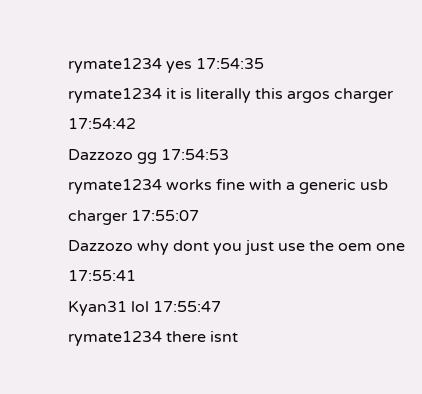rymate1234 yes 17:54:35
rymate1234 it is literally this argos charger 17:54:42
Dazzozo gg 17:54:53
rymate1234 works fine with a generic usb charger 17:55:07
Dazzozo why dont you just use the oem one 17:55:41
Kyan31 lol 17:55:47
rymate1234 there isnt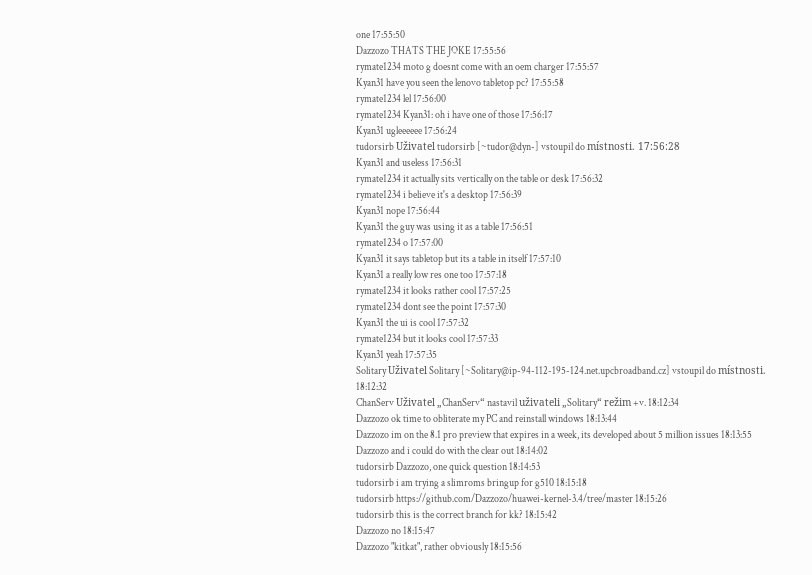one 17:55:50
Dazzozo THATS THE JOKE 17:55:56
rymate1234 moto g doesnt come with an oem charger 17:55:57
Kyan31 have you seen the lenovo tabletop pc? 17:55:58
rymate1234 lel 17:56:00
rymate1234 Kyan31: oh i have one of those 17:56:17
Kyan31 ugleeeeee 17:56:24
tudorsirb Uživatel tudorsirb [~tudor@dyn-] vstoupil do místnosti. 17:56:28
Kyan31 and useless 17:56:31
rymate1234 it actually sits vertically on the table or desk 17:56:32
rymate1234 i believe it's a desktop 17:56:39
Kyan31 nope 17:56:44
Kyan31 the guy was using it as a table 17:56:51
rymate1234 o 17:57:00
Kyan31 it says tabletop but its a table in itself 17:57:10
Kyan31 a really low res one too 17:57:18
rymate1234 it looks rather cool 17:57:25
rymate1234 dont see the point 17:57:30
Kyan31 the ui is cool 17:57:32
rymate1234 but it looks cool 17:57:33
Kyan31 yeah 17:57:35
Solitary Uživatel Solitary [~Solitary@ip-94-112-195-124.net.upcbroadband.cz] vstoupil do místnosti. 18:12:32
ChanServ Uživatel „ChanServ“ nastavil uživateli „Solitary“ režim +v. 18:12:34
Dazzozo ok time to obliterate my PC and reinstall windows 18:13:44
Dazzozo im on the 8.1 pro preview that expires in a week, its developed about 5 million issues 18:13:55
Dazzozo and i could do with the clear out 18:14:02
tudorsirb Dazzozo, one quick question 18:14:53
tudorsirb i am trying a slimroms bringup for g510 18:15:18
tudorsirb https://github.com/Dazzozo/huawei-kernel-3.4/tree/master 18:15:26
tudorsirb this is the correct branch for kk? 18:15:42
Dazzozo no 18:15:47
Dazzozo "kitkat", rather obviously 18:15:56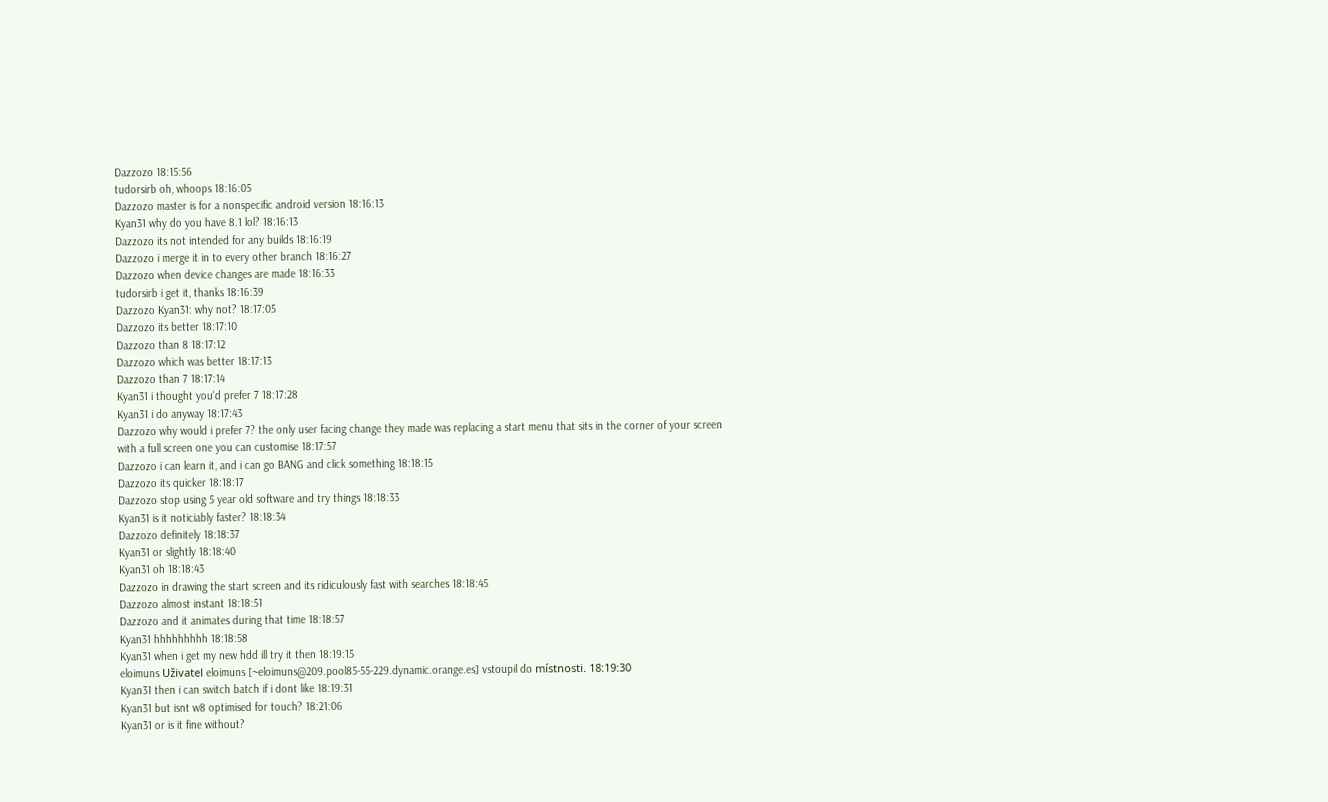Dazzozo 18:15:56
tudorsirb oh, whoops 18:16:05
Dazzozo master is for a nonspecific android version 18:16:13
Kyan31 why do you have 8.1 lol? 18:16:13
Dazzozo its not intended for any builds 18:16:19
Dazzozo i merge it in to every other branch 18:16:27
Dazzozo when device changes are made 18:16:33
tudorsirb i get it, thanks 18:16:39
Dazzozo Kyan31: why not? 18:17:05
Dazzozo its better 18:17:10
Dazzozo than 8 18:17:12
Dazzozo which was better 18:17:13
Dazzozo than 7 18:17:14
Kyan31 i thought you'd prefer 7 18:17:28
Kyan31 i do anyway 18:17:43
Dazzozo why would i prefer 7? the only user facing change they made was replacing a start menu that sits in the corner of your screen with a full screen one you can customise 18:17:57
Dazzozo i can learn it, and i can go BANG and click something 18:18:15
Dazzozo its quicker 18:18:17
Dazzozo stop using 5 year old software and try things 18:18:33
Kyan31 is it noticiably faster? 18:18:34
Dazzozo definitely 18:18:37
Kyan31 or slightly 18:18:40
Kyan31 oh 18:18:43
Dazzozo in drawing the start screen and its ridiculously fast with searches 18:18:45
Dazzozo almost instant 18:18:51
Dazzozo and it animates during that time 18:18:57
Kyan31 hhhhhhhhh 18:18:58
Kyan31 when i get my new hdd ill try it then 18:19:15
eloimuns Uživatel eloimuns [~eloimuns@209.pool85-55-229.dynamic.orange.es] vstoupil do místnosti. 18:19:30
Kyan31 then i can switch batch if i dont like 18:19:31
Kyan31 but isnt w8 optimised for touch? 18:21:06
Kyan31 or is it fine without?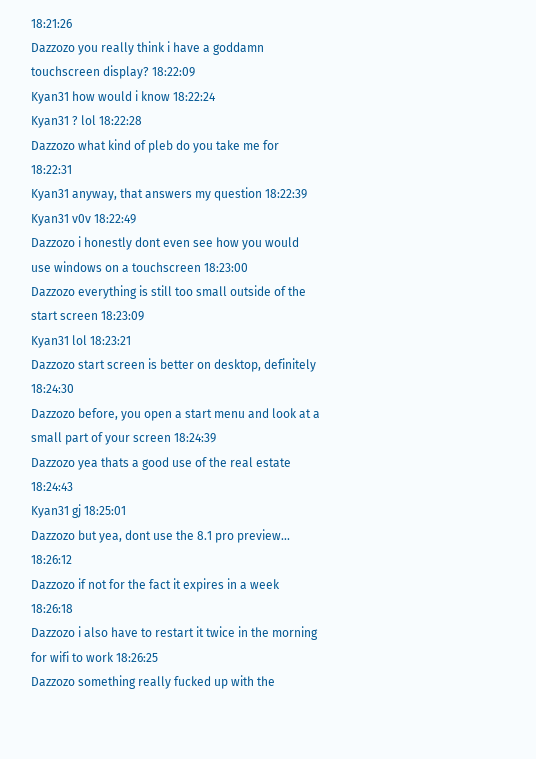18:21:26
Dazzozo you really think i have a goddamn touchscreen display? 18:22:09
Kyan31 how would i know 18:22:24
Kyan31 ? lol 18:22:28
Dazzozo what kind of pleb do you take me for 18:22:31
Kyan31 anyway, that answers my question 18:22:39
Kyan31 v0v 18:22:49
Dazzozo i honestly dont even see how you would use windows on a touchscreen 18:23:00
Dazzozo everything is still too small outside of the start screen 18:23:09
Kyan31 lol 18:23:21
Dazzozo start screen is better on desktop, definitely 18:24:30
Dazzozo before, you open a start menu and look at a small part of your screen 18:24:39
Dazzozo yea thats a good use of the real estate 18:24:43
Kyan31 gj 18:25:01
Dazzozo but yea, dont use the 8.1 pro preview... 18:26:12
Dazzozo if not for the fact it expires in a week 18:26:18
Dazzozo i also have to restart it twice in the morning for wifi to work 18:26:25
Dazzozo something really fucked up with the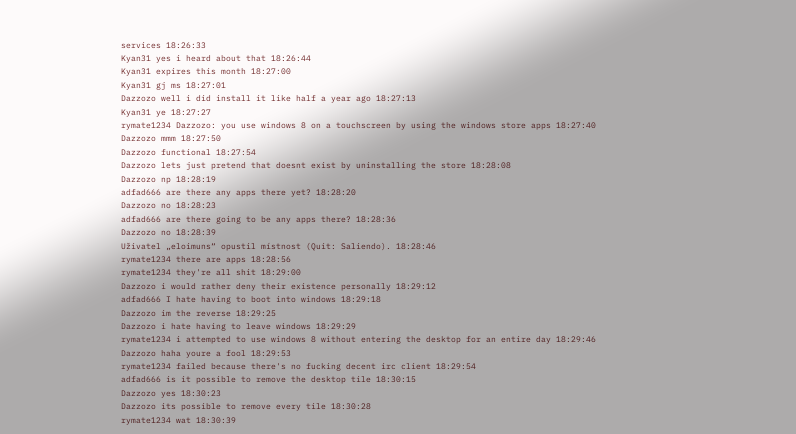services 18:26:33
Kyan31 yes i heard about that 18:26:44
Kyan31 expires this month 18:27:00
Kyan31 gj ms 18:27:01
Dazzozo well i did install it like half a year ago 18:27:13
Kyan31 ye 18:27:27
rymate1234 Dazzozo: you use windows 8 on a touchscreen by using the windows store apps 18:27:40
Dazzozo mmm 18:27:50
Dazzozo functional 18:27:54
Dazzozo lets just pretend that doesnt exist by uninstalling the store 18:28:08
Dazzozo np 18:28:19
adfad666 are there any apps there yet? 18:28:20
Dazzozo no 18:28:23
adfad666 are there going to be any apps there? 18:28:36
Dazzozo no 18:28:39
Uživatel „eloimuns“ opustil místnost (Quit: Saliendo). 18:28:46
rymate1234 there are apps 18:28:56
rymate1234 they're all shit 18:29:00
Dazzozo i would rather deny their existence personally 18:29:12
adfad666 I hate having to boot into windows 18:29:18
Dazzozo im the reverse 18:29:25
Dazzozo i hate having to leave windows 18:29:29
rymate1234 i attempted to use windows 8 without entering the desktop for an entire day 18:29:46
Dazzozo haha youre a fool 18:29:53
rymate1234 failed because there's no fucking decent irc client 18:29:54
adfad666 is it possible to remove the desktop tile 18:30:15
Dazzozo yes 18:30:23
Dazzozo its possible to remove every tile 18:30:28
rymate1234 wat 18:30:39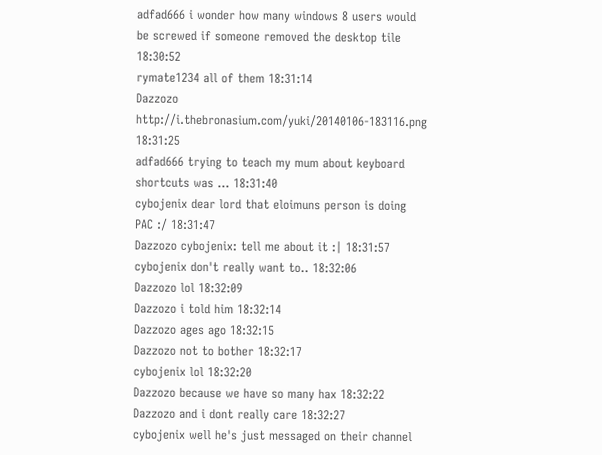adfad666 i wonder how many windows 8 users would be screwed if someone removed the desktop tile 18:30:52
rymate1234 all of them 18:31:14
Dazzozo http://i.thebronasium.com/yuki/20140106-183116.png 18:31:25
adfad666 trying to teach my mum about keyboard shortcuts was ... 18:31:40
cybojenix dear lord that eloimuns person is doing PAC :/ 18:31:47
Dazzozo cybojenix: tell me about it :| 18:31:57
cybojenix don't really want to.. 18:32:06
Dazzozo lol 18:32:09
Dazzozo i told him 18:32:14
Dazzozo ages ago 18:32:15
Dazzozo not to bother 18:32:17
cybojenix lol 18:32:20
Dazzozo because we have so many hax 18:32:22
Dazzozo and i dont really care 18:32:27
cybojenix well he's just messaged on their channel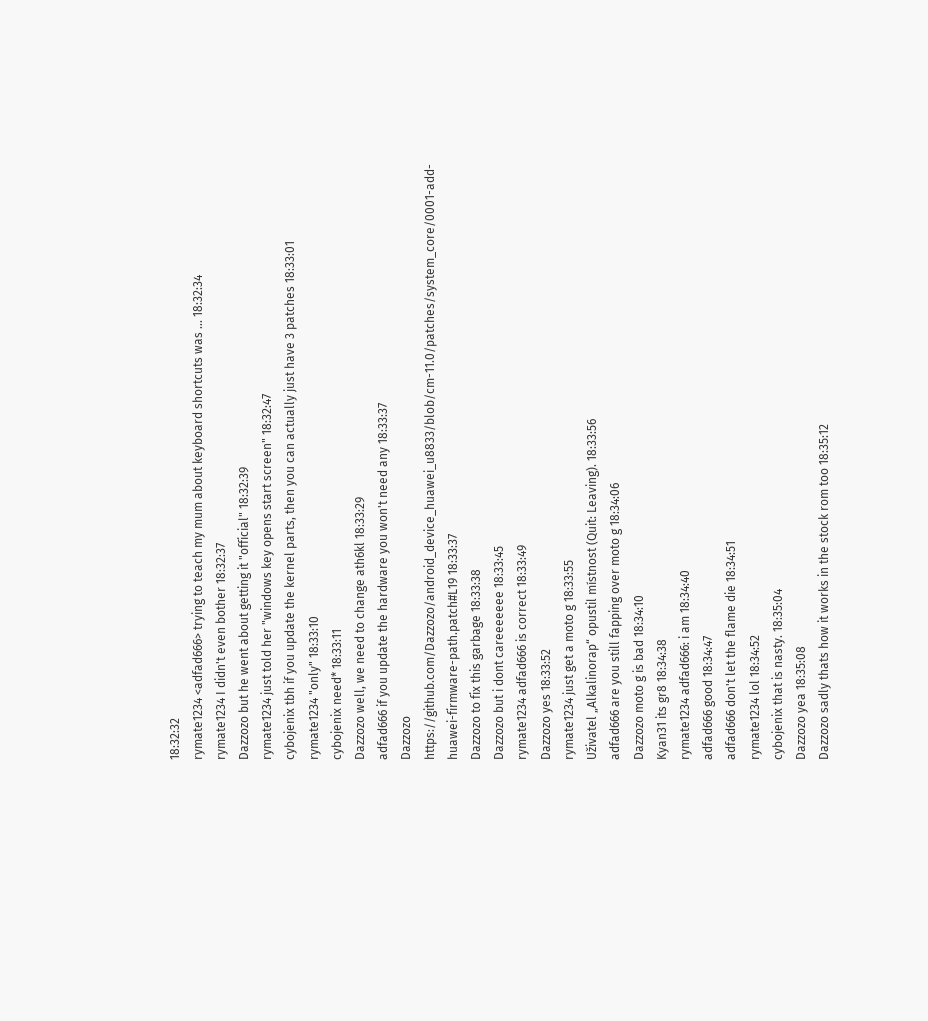18:32:32
rymate1234 <adfad666> trying to teach my mum about keyboard shortcuts was ... 18:32:34
rymate1234 I didn't even bother 18:32:37
Dazzozo but he went about getting it "official" 18:32:39
rymate1234 just told her "windows key opens start screen" 18:32:47
cybojenix tbh if you update the kernel parts, then you can actually just have 3 patches 18:33:01
rymate1234 "only" 18:33:10
cybojenix need* 18:33:11
Dazzozo well, we need to change ath6kl 18:33:29
adfad666 if you update the hardware you won't need any 18:33:37
Dazzozo https://github.com/Dazzozo/android_device_huawei_u8833/blob/cm-11.0/patches/system_core/0001-add-huawei-firmware-path.patch#L19 18:33:37
Dazzozo to fix this garbage 18:33:38
Dazzozo but i dont careeeeeee 18:33:45
rymate1234 adfad666 is correct 18:33:49
Dazzozo yes 18:33:52
rymate1234 just get a moto g 18:33:55
Uživatel „Alkalinorap“ opustil místnost (Quit: Leaving). 18:33:56
adfad666 are you still fapping over moto g 18:34:06
Dazzozo moto g is bad 18:34:10
Kyan31 its gr8 18:34:38
rymate1234 adfad666: i am 18:34:40
adfad666 good 18:34:47
adfad666 don't let the flame die 18:34:51
rymate1234 lol 18:34:52
cybojenix that is nasty. 18:35:04
Dazzozo yea 18:35:08
Dazzozo sadly thats how it works in the stock rom too 18:35:12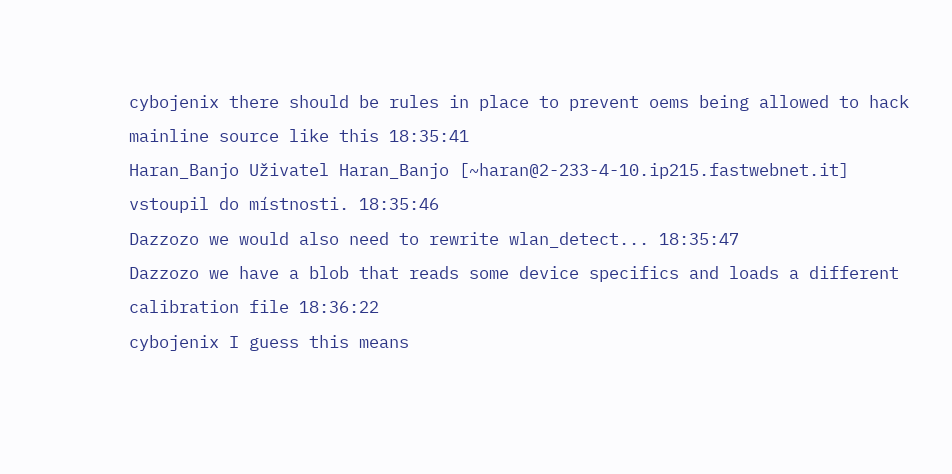cybojenix there should be rules in place to prevent oems being allowed to hack mainline source like this 18:35:41
Haran_Banjo Uživatel Haran_Banjo [~haran@2-233-4-10.ip215.fastwebnet.it] vstoupil do místnosti. 18:35:46
Dazzozo we would also need to rewrite wlan_detect... 18:35:47
Dazzozo we have a blob that reads some device specifics and loads a different calibration file 18:36:22
cybojenix I guess this means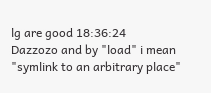lg are good 18:36:24
Dazzozo and by "load" i mean "symlink to an arbitrary place"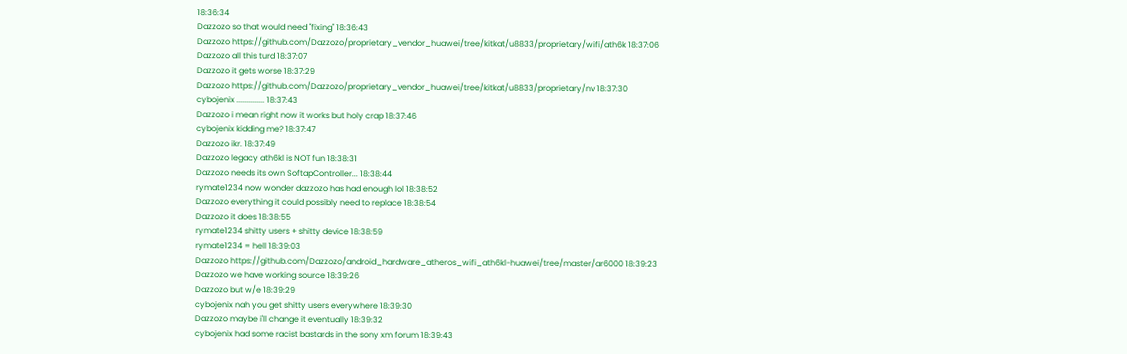18:36:34
Dazzozo so that would need "fixing" 18:36:43
Dazzozo https://github.com/Dazzozo/proprietary_vendor_huawei/tree/kitkat/u8833/proprietary/wifi/ath6k 18:37:06
Dazzozo all this turd 18:37:07
Dazzozo it gets worse 18:37:29
Dazzozo https://github.com/Dazzozo/proprietary_vendor_huawei/tree/kitkat/u8833/proprietary/nv 18:37:30
cybojenix .............. 18:37:43
Dazzozo i mean right now it works but holy crap 18:37:46
cybojenix kidding me? 18:37:47
Dazzozo ikr. 18:37:49
Dazzozo legacy ath6kl is NOT fun 18:38:31
Dazzozo needs its own SoftapController... 18:38:44
rymate1234 now wonder dazzozo has had enough lol 18:38:52
Dazzozo everything it could possibly need to replace 18:38:54
Dazzozo it does 18:38:55
rymate1234 shitty users + shitty device 18:38:59
rymate1234 = hell 18:39:03
Dazzozo https://github.com/Dazzozo/android_hardware_atheros_wifi_ath6kl-huawei/tree/master/ar6000 18:39:23
Dazzozo we have working source 18:39:26
Dazzozo but w/e 18:39:29
cybojenix nah you get shitty users everywhere 18:39:30
Dazzozo maybe i'll change it eventually 18:39:32
cybojenix had some racist bastards in the sony xm forum 18:39:43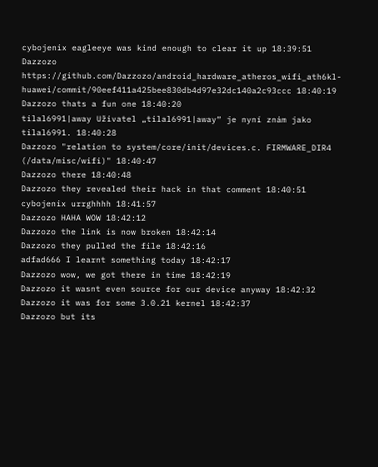cybojenix eagleeye was kind enough to clear it up 18:39:51
Dazzozo https://github.com/Dazzozo/android_hardware_atheros_wifi_ath6kl-huawei/commit/90eef411a425bee830db4d97e32dc140a2c93ccc 18:40:19
Dazzozo thats a fun one 18:40:20
tilal6991|away Uživatel „tilal6991|away“ je nyní znám jako tilal6991. 18:40:28
Dazzozo "relation to system/core/init/devices.c. FIRMWARE_DIR4 (/data/misc/wifi)" 18:40:47
Dazzozo there 18:40:48
Dazzozo they revealed their hack in that comment 18:40:51
cybojenix urrghhhh 18:41:57
Dazzozo HAHA WOW 18:42:12
Dazzozo the link is now broken 18:42:14
Dazzozo they pulled the file 18:42:16
adfad666 I learnt something today 18:42:17
Dazzozo wow, we got there in time 18:42:19
Dazzozo it wasnt even source for our device anyway 18:42:32
Dazzozo it was for some 3.0.21 kernel 18:42:37
Dazzozo but its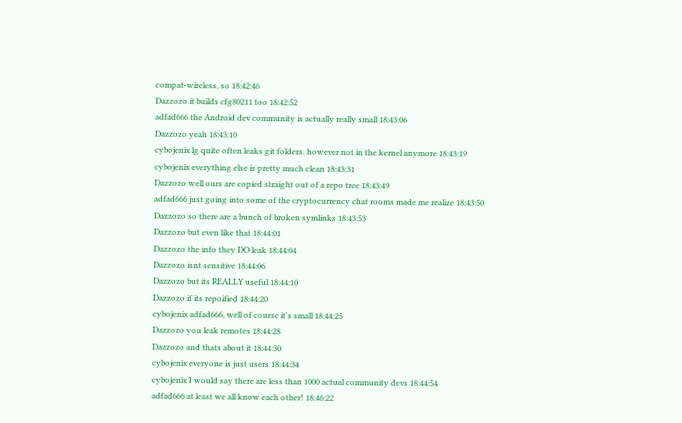compat-wireless, so 18:42:46
Dazzozo it builds cfg80211 too 18:42:52
adfad666 the Android dev community is actually really small 18:43:06
Dazzozo yeah 18:43:10
cybojenix lg quite often leaks git folders. however not in the kernel anymore 18:43:19
cybojenix everything else is pretty much clean 18:43:31
Dazzozo well ours are copied straight out of a repo tree 18:43:49
adfad666 just going into some of the cryptocurrency chat rooms made me realize 18:43:50
Dazzozo so there are a bunch of broken symlinks 18:43:53
Dazzozo but even like that 18:44:01
Dazzozo the info they DO leak 18:44:04
Dazzozo isnt sensitive 18:44:06
Dazzozo but its REALLY useful 18:44:10
Dazzozo if its repoified 18:44:20
cybojenix adfad666, well of course it's small 18:44:25
Dazzozo you leak remotes 18:44:28
Dazzozo and thats about it 18:44:30
cybojenix everyone is just users 18:44:34
cybojenix I would say there are less than 1000 actual community devs 18:44:54
adfad666 at least we all know each other! 18:46:22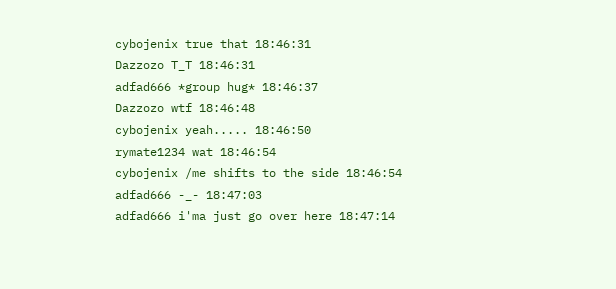cybojenix true that 18:46:31
Dazzozo T_T 18:46:31
adfad666 *group hug* 18:46:37
Dazzozo wtf 18:46:48
cybojenix yeah..... 18:46:50
rymate1234 wat 18:46:54
cybojenix /me shifts to the side 18:46:54
adfad666 -_- 18:47:03
adfad666 i'ma just go over here 18:47:14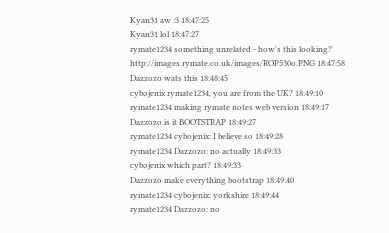Kyan31 aw :3 18:47:25
Kyan31 lol 18:47:27
rymate1234 something unrelated - how's this looking? http://images.rymate.co.uk/images/ROP530o.PNG 18:47:58
Dazzozo wats this 18:48:45
cybojenix rymate1234, you are from the UK? 18:49:10
rymate1234 making rymate notes web version 18:49:17
Dazzozo is it BOOTSTRAP 18:49:27
rymate1234 cybojenix: I believe so 18:49:28
rymate1234 Dazzozo: no actually 18:49:33
cybojenix which part? 18:49:33
Dazzozo make everything bootstrap 18:49:40
rymate1234 cybojenix: yorkshire 18:49:44
rymate1234 Dazzozo: no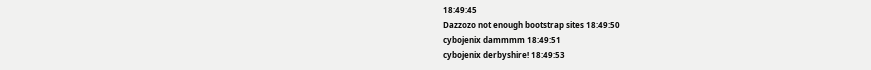18:49:45
Dazzozo not enough bootstrap sites 18:49:50
cybojenix dammmm 18:49:51
cybojenix derbyshire! 18:49:53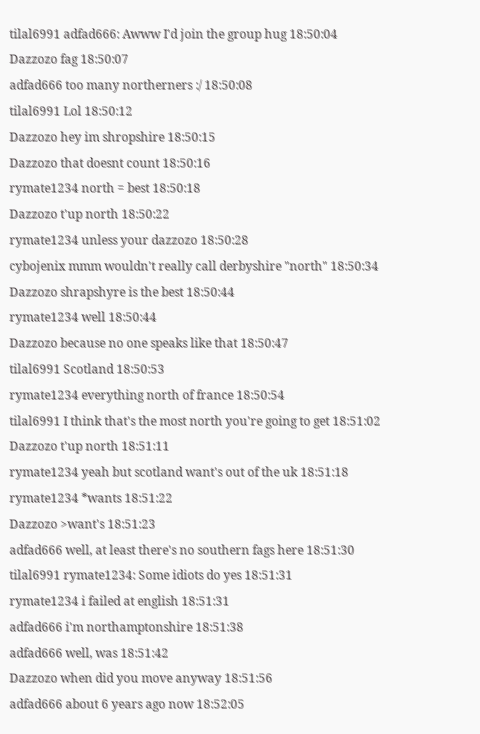tilal6991 adfad666: Awww I'd join the group hug 18:50:04
Dazzozo fag 18:50:07
adfad666 too many northerners :/ 18:50:08
tilal6991 Lol 18:50:12
Dazzozo hey im shropshire 18:50:15
Dazzozo that doesnt count 18:50:16
rymate1234 north = best 18:50:18
Dazzozo t'up north 18:50:22
rymate1234 unless your dazzozo 18:50:28
cybojenix mmm wouldn't really call derbyshire "north" 18:50:34
Dazzozo shrapshyre is the best 18:50:44
rymate1234 well 18:50:44
Dazzozo because no one speaks like that 18:50:47
tilal6991 Scotland 18:50:53
rymate1234 everything north of france 18:50:54
tilal6991 I think that's the most north you're going to get 18:51:02
Dazzozo t'up north 18:51:11
rymate1234 yeah but scotland want's out of the uk 18:51:18
rymate1234 *wants 18:51:22
Dazzozo >want's 18:51:23
adfad666 well, at least there's no southern fags here 18:51:30
tilal6991 rymate1234: Some idiots do yes 18:51:31
rymate1234 i failed at english 18:51:31
adfad666 i'm northamptonshire 18:51:38
adfad666 well, was 18:51:42
Dazzozo when did you move anyway 18:51:56
adfad666 about 6 years ago now 18:52:05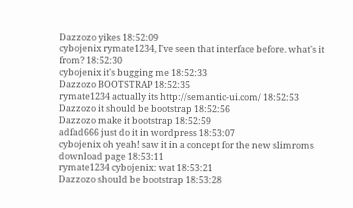Dazzozo yikes 18:52:09
cybojenix rymate1234, I've seen that interface before. what's it from? 18:52:30
cybojenix it's bugging me 18:52:33
Dazzozo BOOTSTRAP 18:52:35
rymate1234 actually its http://semantic-ui.com/ 18:52:53
Dazzozo it should be bootstrap 18:52:56
Dazzozo make it bootstrap 18:52:59
adfad666 just do it in wordpress 18:53:07
cybojenix oh yeah! saw it in a concept for the new slimroms download page 18:53:11
rymate1234 cybojenix: wat 18:53:21
Dazzozo should be bootstrap 18:53:28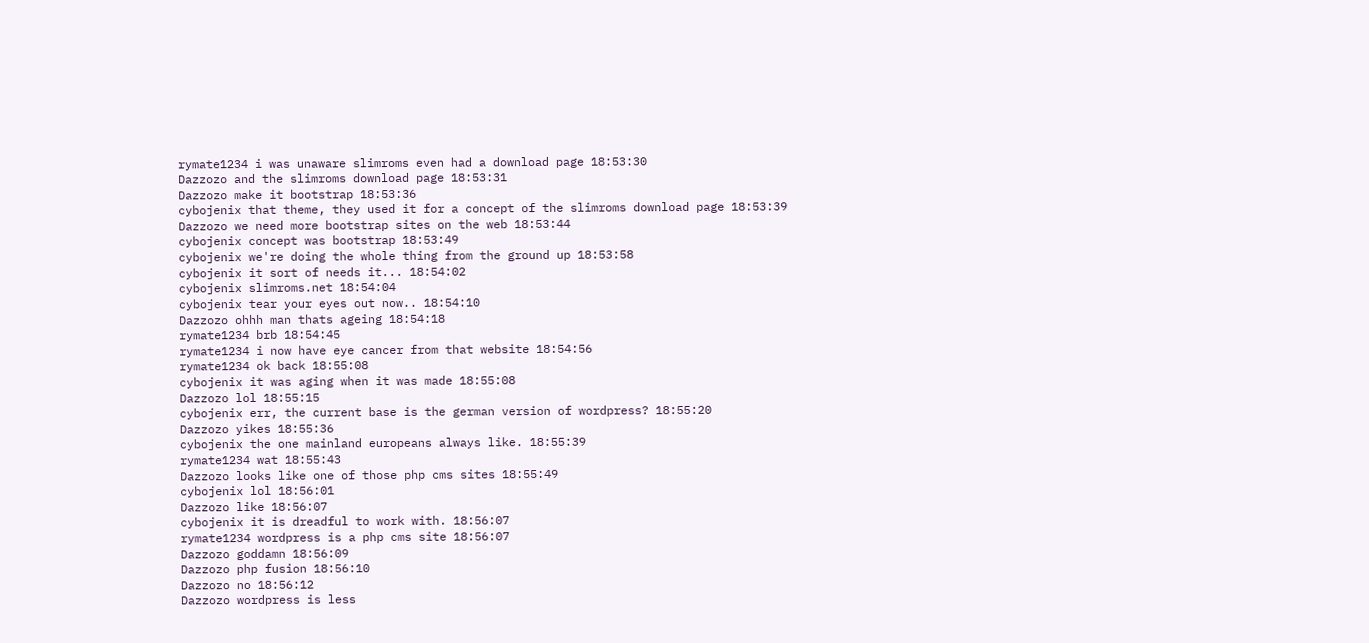rymate1234 i was unaware slimroms even had a download page 18:53:30
Dazzozo and the slimroms download page 18:53:31
Dazzozo make it bootstrap 18:53:36
cybojenix that theme, they used it for a concept of the slimroms download page 18:53:39
Dazzozo we need more bootstrap sites on the web 18:53:44
cybojenix concept was bootstrap 18:53:49
cybojenix we're doing the whole thing from the ground up 18:53:58
cybojenix it sort of needs it... 18:54:02
cybojenix slimroms.net 18:54:04
cybojenix tear your eyes out now.. 18:54:10
Dazzozo ohhh man thats ageing 18:54:18
rymate1234 brb 18:54:45
rymate1234 i now have eye cancer from that website 18:54:56
rymate1234 ok back 18:55:08
cybojenix it was aging when it was made 18:55:08
Dazzozo lol 18:55:15
cybojenix err, the current base is the german version of wordpress? 18:55:20
Dazzozo yikes 18:55:36
cybojenix the one mainland europeans always like. 18:55:39
rymate1234 wat 18:55:43
Dazzozo looks like one of those php cms sites 18:55:49
cybojenix lol 18:56:01
Dazzozo like 18:56:07
cybojenix it is dreadful to work with. 18:56:07
rymate1234 wordpress is a php cms site 18:56:07
Dazzozo goddamn 18:56:09
Dazzozo php fusion 18:56:10
Dazzozo no 18:56:12
Dazzozo wordpress is less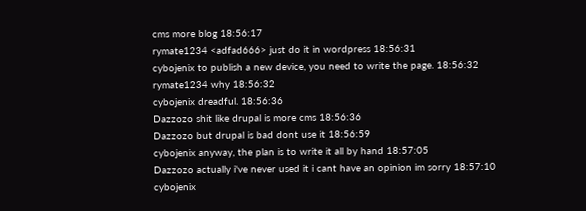cms more blog 18:56:17
rymate1234 <adfad666> just do it in wordpress 18:56:31
cybojenix to publish a new device, you need to write the page. 18:56:32
rymate1234 why 18:56:32
cybojenix dreadful. 18:56:36
Dazzozo shit like drupal is more cms 18:56:36
Dazzozo but drupal is bad dont use it 18:56:59
cybojenix anyway, the plan is to write it all by hand 18:57:05
Dazzozo actually i've never used it i cant have an opinion im sorry 18:57:10
cybojenix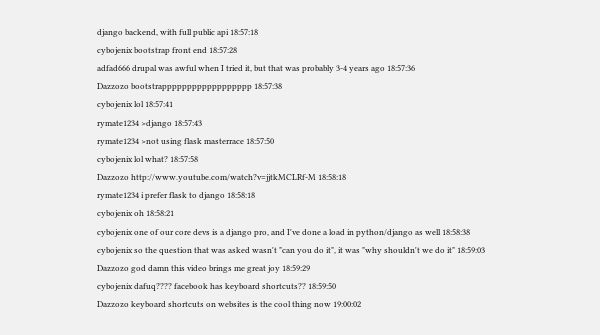django backend, with full public api 18:57:18
cybojenix bootstrap front end 18:57:28
adfad666 drupal was awful when I tried it, but that was probably 3-4 years ago 18:57:36
Dazzozo bootstrapppppppppppppppppp 18:57:38
cybojenix lol 18:57:41
rymate1234 >django 18:57:43
rymate1234 >not using flask masterrace 18:57:50
cybojenix lol what? 18:57:58
Dazzozo http://www.youtube.com/watch?v=jjtkMCLRf-M 18:58:18
rymate1234 i prefer flask to django 18:58:18
cybojenix oh 18:58:21
cybojenix one of our core devs is a django pro, and I've done a load in python/django as well 18:58:38
cybojenix so the question that was asked wasn't "can you do it", it was "why shouldn't we do it" 18:59:03
Dazzozo god damn this video brings me great joy 18:59:29
cybojenix dafuq???? facebook has keyboard shortcuts?? 18:59:50
Dazzozo keyboard shortcuts on websites is the cool thing now 19:00:02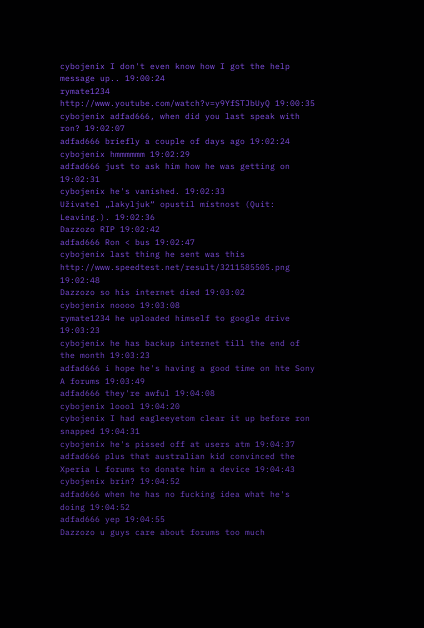cybojenix I don't even know how I got the help message up.. 19:00:24
rymate1234 http://www.youtube.com/watch?v=y9YfSTJbUyQ 19:00:35
cybojenix adfad666, when did you last speak with ron? 19:02:07
adfad666 briefly a couple of days ago 19:02:24
cybojenix hmmmmmm 19:02:29
adfad666 just to ask him how he was getting on 19:02:31
cybojenix he's vanished. 19:02:33
Uživatel „lakyljuk“ opustil místnost (Quit: Leaving.). 19:02:36
Dazzozo RIP 19:02:42
adfad666 Ron < bus 19:02:47
cybojenix last thing he sent was this http://www.speedtest.net/result/3211585505.png 19:02:48
Dazzozo so his internet died 19:03:02
cybojenix noooo 19:03:08
rymate1234 he uploaded himself to google drive 19:03:23
cybojenix he has backup internet till the end of the month 19:03:23
adfad666 i hope he's having a good time on hte Sony A forums 19:03:49
adfad666 they're awful 19:04:08
cybojenix loool 19:04:20
cybojenix I had eagleeyetom clear it up before ron snapped 19:04:31
cybojenix he's pissed off at users atm 19:04:37
adfad666 plus that australian kid convinced the Xperia L forums to donate him a device 19:04:43
cybojenix brin? 19:04:52
adfad666 when he has no fucking idea what he's doing 19:04:52
adfad666 yep 19:04:55
Dazzozo u guys care about forums too much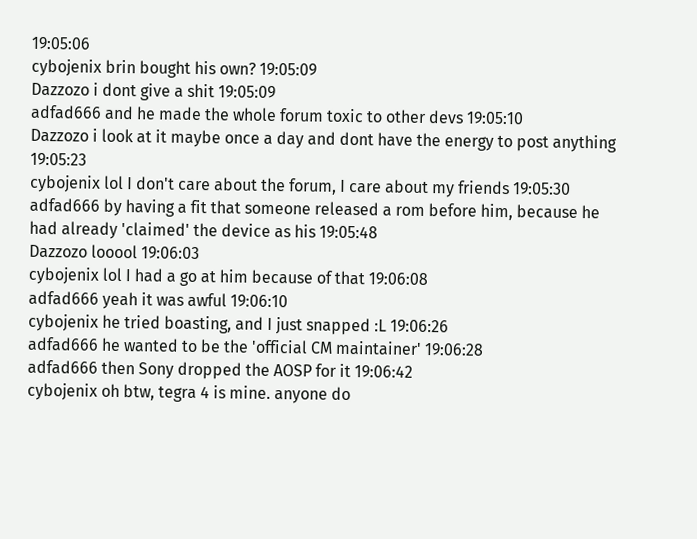19:05:06
cybojenix brin bought his own? 19:05:09
Dazzozo i dont give a shit 19:05:09
adfad666 and he made the whole forum toxic to other devs 19:05:10
Dazzozo i look at it maybe once a day and dont have the energy to post anything 19:05:23
cybojenix lol I don't care about the forum, I care about my friends 19:05:30
adfad666 by having a fit that someone released a rom before him, because he had already 'claimed' the device as his 19:05:48
Dazzozo looool 19:06:03
cybojenix lol I had a go at him because of that 19:06:08
adfad666 yeah it was awful 19:06:10
cybojenix he tried boasting, and I just snapped :L 19:06:26
adfad666 he wanted to be the 'official CM maintainer' 19:06:28
adfad666 then Sony dropped the AOSP for it 19:06:42
cybojenix oh btw, tegra 4 is mine. anyone do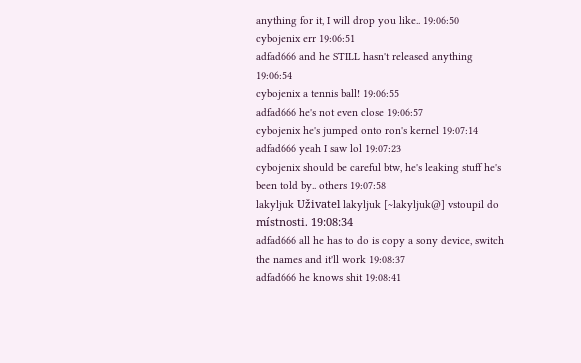anything for it, I will drop you like.. 19:06:50
cybojenix err 19:06:51
adfad666 and he STILL hasn't released anything 19:06:54
cybojenix a tennis ball! 19:06:55
adfad666 he's not even close 19:06:57
cybojenix he's jumped onto ron's kernel 19:07:14
adfad666 yeah I saw lol 19:07:23
cybojenix should be careful btw, he's leaking stuff he's been told by.. others 19:07:58
lakyljuk Uživatel lakyljuk [~lakyljuk@] vstoupil do místnosti. 19:08:34
adfad666 all he has to do is copy a sony device, switch the names and it'll work 19:08:37
adfad666 he knows shit 19:08:41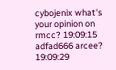cybojenix what's your opinion on rmcc? 19:09:15
adfad666 arcee? 19:09:29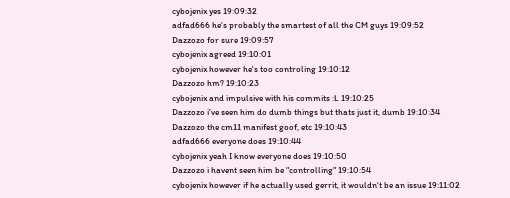cybojenix yes 19:09:32
adfad666 he's probably the smartest of all the CM guys 19:09:52
Dazzozo for sure 19:09:57
cybojenix agreed 19:10:01
cybojenix however he's too controling 19:10:12
Dazzozo hm? 19:10:23
cybojenix and impulsive with his commits :L 19:10:25
Dazzozo i've seen him do dumb things but thats just it, dumb 19:10:34
Dazzozo the cm11 manifest goof, etc 19:10:43
adfad666 everyone does 19:10:44
cybojenix yeah I know everyone does 19:10:50
Dazzozo i havent seen him be "controlling" 19:10:54
cybojenix however if he actually used gerrit, it wouldn't be an issue 19:11:02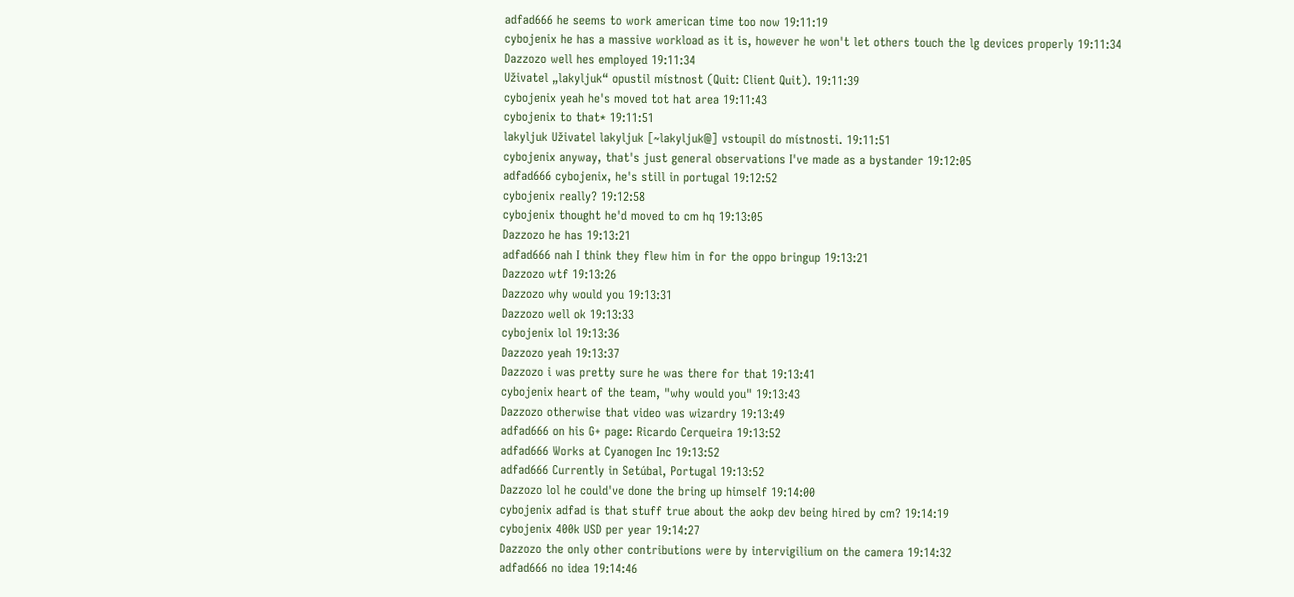adfad666 he seems to work american time too now 19:11:19
cybojenix he has a massive workload as it is, however he won't let others touch the lg devices properly 19:11:34
Dazzozo well hes employed 19:11:34
Uživatel „lakyljuk“ opustil místnost (Quit: Client Quit). 19:11:39
cybojenix yeah he's moved tot hat area 19:11:43
cybojenix to that* 19:11:51
lakyljuk Uživatel lakyljuk [~lakyljuk@] vstoupil do místnosti. 19:11:51
cybojenix anyway, that's just general observations I've made as a bystander 19:12:05
adfad666 cybojenix, he's still in portugal 19:12:52
cybojenix really? 19:12:58
cybojenix thought he'd moved to cm hq 19:13:05
Dazzozo he has 19:13:21
adfad666 nah I think they flew him in for the oppo bringup 19:13:21
Dazzozo wtf 19:13:26
Dazzozo why would you 19:13:31
Dazzozo well ok 19:13:33
cybojenix lol 19:13:36
Dazzozo yeah 19:13:37
Dazzozo i was pretty sure he was there for that 19:13:41
cybojenix heart of the team, "why would you" 19:13:43
Dazzozo otherwise that video was wizardry 19:13:49
adfad666 on his G+ page: Ricardo Cerqueira 19:13:52
adfad666 Works at Cyanogen Inc 19:13:52
adfad666 Currently in Setúbal, Portugal 19:13:52
Dazzozo lol he could've done the bring up himself 19:14:00
cybojenix adfad is that stuff true about the aokp dev being hired by cm? 19:14:19
cybojenix 400k USD per year 19:14:27
Dazzozo the only other contributions were by intervigilium on the camera 19:14:32
adfad666 no idea 19:14:46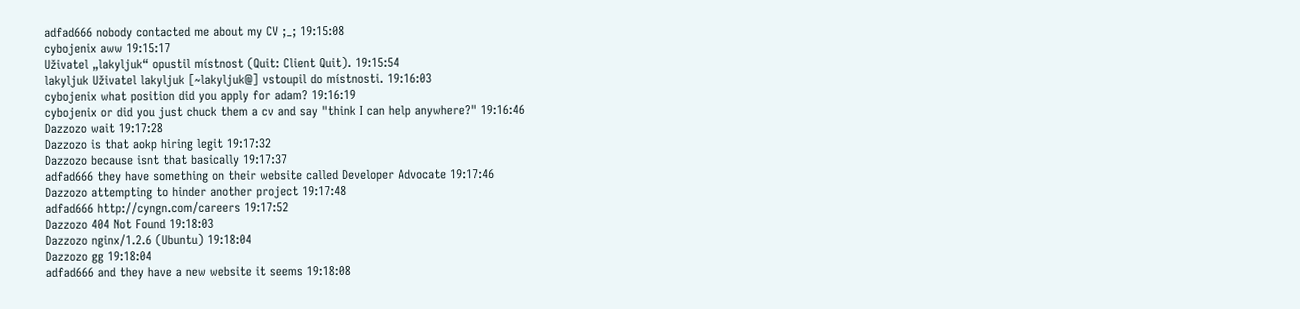adfad666 nobody contacted me about my CV ;_; 19:15:08
cybojenix aww 19:15:17
Uživatel „lakyljuk“ opustil místnost (Quit: Client Quit). 19:15:54
lakyljuk Uživatel lakyljuk [~lakyljuk@] vstoupil do místnosti. 19:16:03
cybojenix what position did you apply for adam? 19:16:19
cybojenix or did you just chuck them a cv and say "think I can help anywhere?" 19:16:46
Dazzozo wait 19:17:28
Dazzozo is that aokp hiring legit 19:17:32
Dazzozo because isnt that basically 19:17:37
adfad666 they have something on their website called Developer Advocate 19:17:46
Dazzozo attempting to hinder another project 19:17:48
adfad666 http://cyngn.com/careers 19:17:52
Dazzozo 404 Not Found 19:18:03
Dazzozo nginx/1.2.6 (Ubuntu) 19:18:04
Dazzozo gg 19:18:04
adfad666 and they have a new website it seems 19:18:08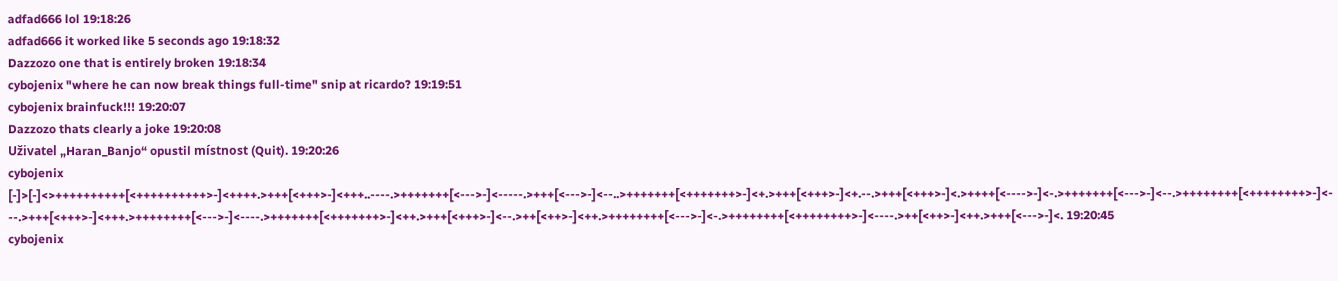adfad666 lol 19:18:26
adfad666 it worked like 5 seconds ago 19:18:32
Dazzozo one that is entirely broken 19:18:34
cybojenix "where he can now break things full-time" snip at ricardo? 19:19:51
cybojenix brainfuck!!! 19:20:07
Dazzozo thats clearly a joke 19:20:08
Uživatel „Haran_Banjo“ opustil místnost (Quit). 19:20:26
cybojenix [-]>[-]<>++++++++++[<++++++++++>-]<++++.>+++[<+++>-]<+++..----.>+++++++[<--->-]<-----.>+++[<--->-]<--..>+++++++[<+++++++>-]<+.>+++[<+++>-]<+.--.>+++[<+++>-]<.>++++[<---->-]<-.>+++++++[<--->-]<--.>++++++++[<++++++++>-]<---.>+++[<+++>-]<+++.>++++++++[<--->-]<----.>+++++++[<+++++++>-]<++.>+++[<+++>-]<--.>++[<++>-]<++.>++++++++[<--->-]<-.>++++++++[<++++++++>-]<----.>++[<++>-]<++.>+++[<--->-]<. 19:20:45
cybojenix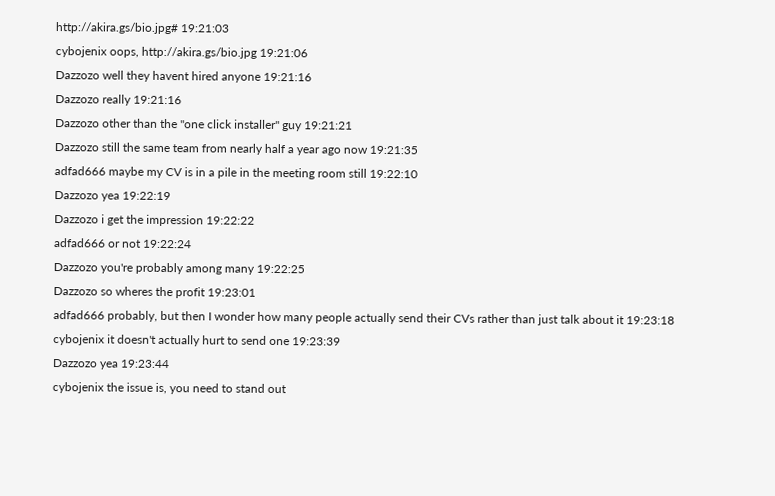http://akira.gs/bio.jpg# 19:21:03
cybojenix oops, http://akira.gs/bio.jpg 19:21:06
Dazzozo well they havent hired anyone 19:21:16
Dazzozo really 19:21:16
Dazzozo other than the "one click installer" guy 19:21:21
Dazzozo still the same team from nearly half a year ago now 19:21:35
adfad666 maybe my CV is in a pile in the meeting room still 19:22:10
Dazzozo yea 19:22:19
Dazzozo i get the impression 19:22:22
adfad666 or not 19:22:24
Dazzozo you're probably among many 19:22:25
Dazzozo so wheres the profit 19:23:01
adfad666 probably, but then I wonder how many people actually send their CVs rather than just talk about it 19:23:18
cybojenix it doesn't actually hurt to send one 19:23:39
Dazzozo yea 19:23:44
cybojenix the issue is, you need to stand out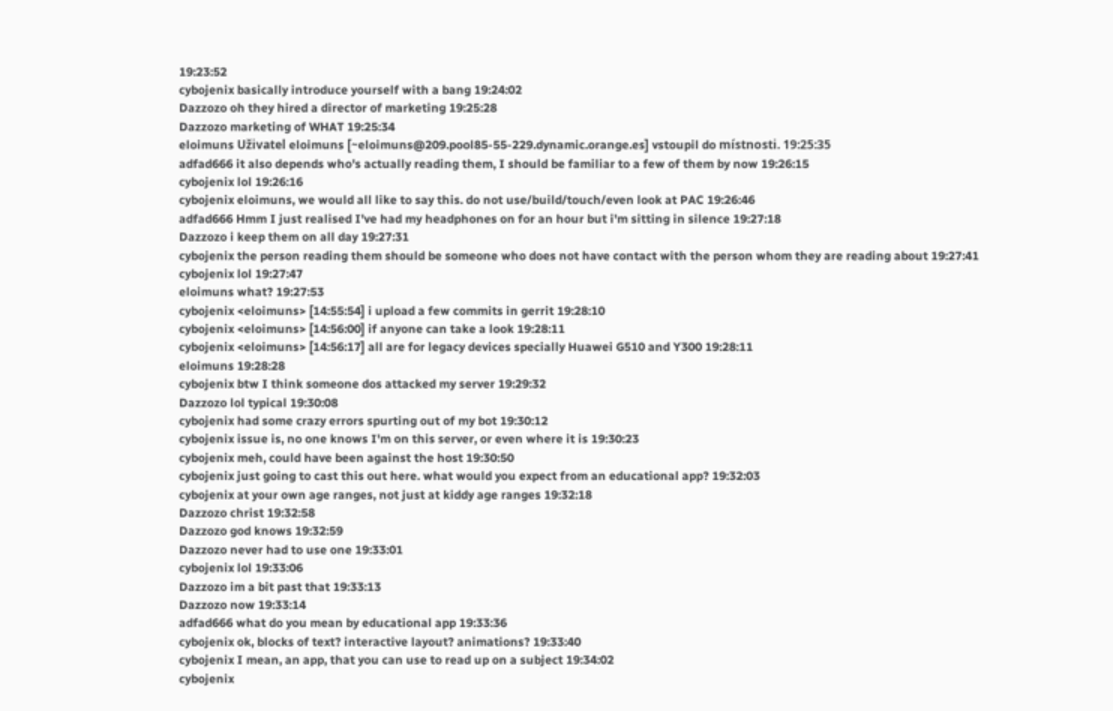19:23:52
cybojenix basically introduce yourself with a bang 19:24:02
Dazzozo oh they hired a director of marketing 19:25:28
Dazzozo marketing of WHAT 19:25:34
eloimuns Uživatel eloimuns [~eloimuns@209.pool85-55-229.dynamic.orange.es] vstoupil do místnosti. 19:25:35
adfad666 it also depends who's actually reading them, I should be familiar to a few of them by now 19:26:15
cybojenix lol 19:26:16
cybojenix eloimuns, we would all like to say this. do not use/build/touch/even look at PAC 19:26:46
adfad666 Hmm I just realised I've had my headphones on for an hour but i'm sitting in silence 19:27:18
Dazzozo i keep them on all day 19:27:31
cybojenix the person reading them should be someone who does not have contact with the person whom they are reading about 19:27:41
cybojenix lol 19:27:47
eloimuns what? 19:27:53
cybojenix <eloimuns> [14:55:54] i upload a few commits in gerrit 19:28:10
cybojenix <eloimuns> [14:56:00] if anyone can take a look 19:28:11
cybojenix <eloimuns> [14:56:17] all are for legacy devices specially Huawei G510 and Y300 19:28:11
eloimuns 19:28:28
cybojenix btw I think someone dos attacked my server 19:29:32
Dazzozo lol typical 19:30:08
cybojenix had some crazy errors spurting out of my bot 19:30:12
cybojenix issue is, no one knows I'm on this server, or even where it is 19:30:23
cybojenix meh, could have been against the host 19:30:50
cybojenix just going to cast this out here. what would you expect from an educational app? 19:32:03
cybojenix at your own age ranges, not just at kiddy age ranges 19:32:18
Dazzozo christ 19:32:58
Dazzozo god knows 19:32:59
Dazzozo never had to use one 19:33:01
cybojenix lol 19:33:06
Dazzozo im a bit past that 19:33:13
Dazzozo now 19:33:14
adfad666 what do you mean by educational app 19:33:36
cybojenix ok, blocks of text? interactive layout? animations? 19:33:40
cybojenix I mean, an app, that you can use to read up on a subject 19:34:02
cybojenix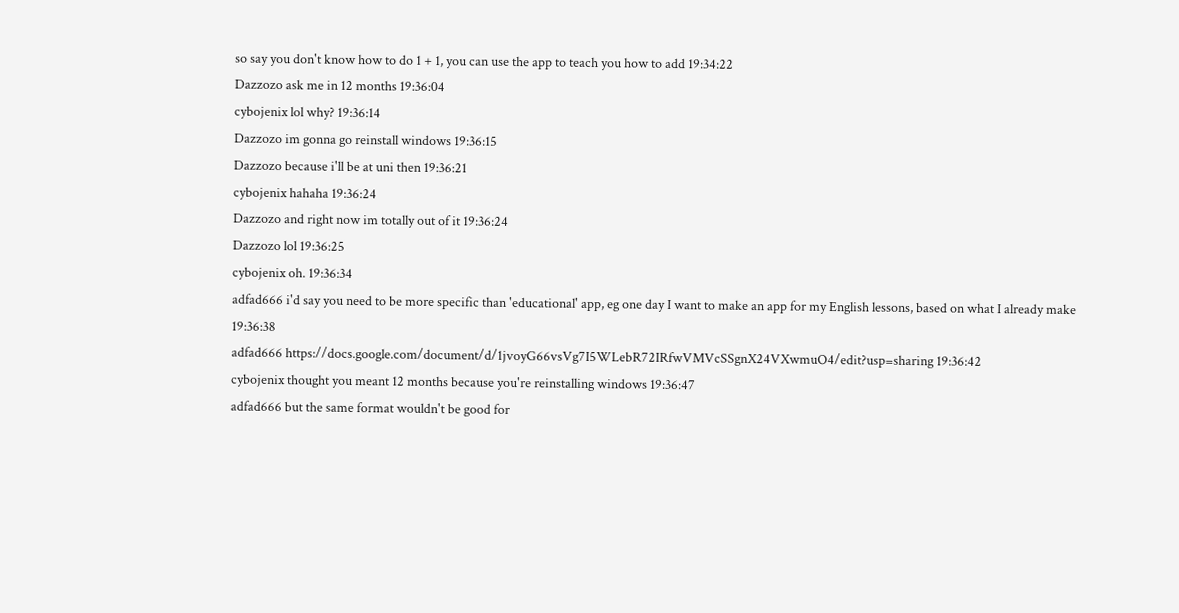so say you don't know how to do 1 + 1, you can use the app to teach you how to add 19:34:22
Dazzozo ask me in 12 months 19:36:04
cybojenix lol why? 19:36:14
Dazzozo im gonna go reinstall windows 19:36:15
Dazzozo because i'll be at uni then 19:36:21
cybojenix hahaha 19:36:24
Dazzozo and right now im totally out of it 19:36:24
Dazzozo lol 19:36:25
cybojenix oh. 19:36:34
adfad666 i'd say you need to be more specific than 'educational' app, eg one day I want to make an app for my English lessons, based on what I already make 19:36:38
adfad666 https://docs.google.com/document/d/1jvoyG66vsVg7I5WLebR72IRfwVMVcSSgnX24VXwmuO4/edit?usp=sharing 19:36:42
cybojenix thought you meant 12 months because you're reinstalling windows 19:36:47
adfad666 but the same format wouldn't be good for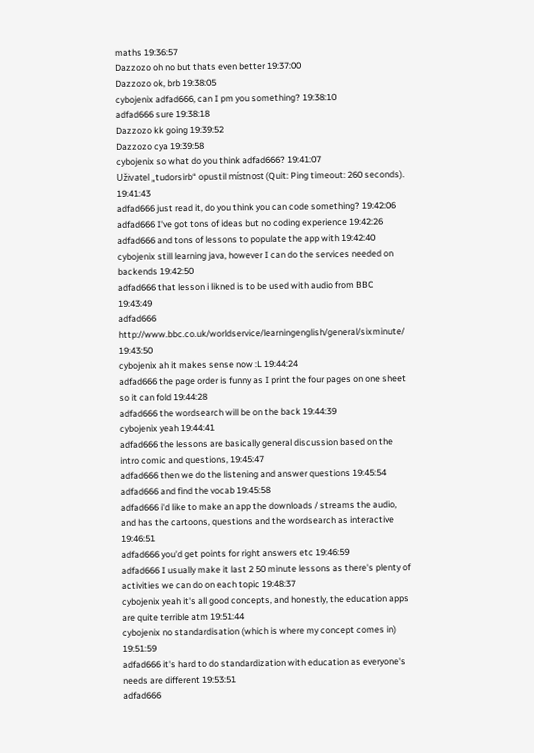maths 19:36:57
Dazzozo oh no but thats even better 19:37:00
Dazzozo ok, brb 19:38:05
cybojenix adfad666, can I pm you something? 19:38:10
adfad666 sure 19:38:18
Dazzozo kk going 19:39:52
Dazzozo cya 19:39:58
cybojenix so what do you think adfad666? 19:41:07
Uživatel „tudorsirb“ opustil místnost (Quit: Ping timeout: 260 seconds). 19:41:43
adfad666 just read it, do you think you can code something? 19:42:06
adfad666 I've got tons of ideas but no coding experience 19:42:26
adfad666 and tons of lessons to populate the app with 19:42:40
cybojenix still learning java, however I can do the services needed on backends 19:42:50
adfad666 that lesson i likned is to be used with audio from BBC 19:43:49
adfad666 http://www.bbc.co.uk/worldservice/learningenglish/general/sixminute/ 19:43:50
cybojenix ah it makes sense now :L 19:44:24
adfad666 the page order is funny as I print the four pages on one sheet so it can fold 19:44:28
adfad666 the wordsearch will be on the back 19:44:39
cybojenix yeah 19:44:41
adfad666 the lessons are basically general discussion based on the intro comic and questions, 19:45:47
adfad666 then we do the listening and answer questions 19:45:54
adfad666 and find the vocab 19:45:58
adfad666 i'd like to make an app the downloads / streams the audio, and has the cartoons, questions and the wordsearch as interactive 19:46:51
adfad666 you'd get points for right answers etc 19:46:59
adfad666 I usually make it last 2 50 minute lessons as there's plenty of activities we can do on each topic 19:48:37
cybojenix yeah it's all good concepts, and honestly, the education apps are quite terrible atm 19:51:44
cybojenix no standardisation (which is where my concept comes in) 19:51:59
adfad666 it's hard to do standardization with education as everyone's needs are different 19:53:51
adfad666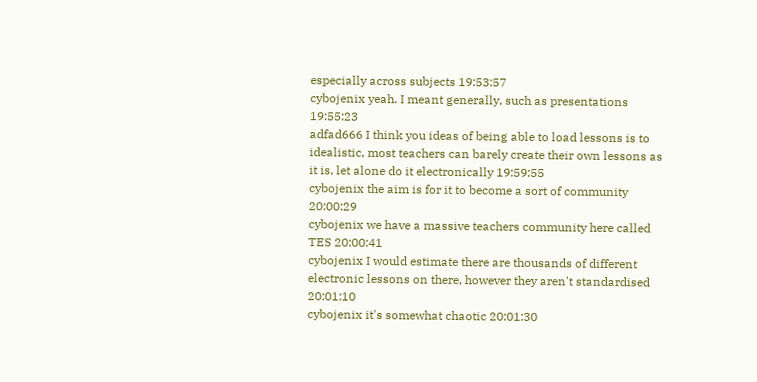especially across subjects 19:53:57
cybojenix yeah. I meant generally, such as presentations 19:55:23
adfad666 I think you ideas of being able to load lessons is to idealistic, most teachers can barely create their own lessons as it is, let alone do it electronically 19:59:55
cybojenix the aim is for it to become a sort of community 20:00:29
cybojenix we have a massive teachers community here called TES 20:00:41
cybojenix I would estimate there are thousands of different electronic lessons on there, however they aren't standardised 20:01:10
cybojenix it's somewhat chaotic 20:01:30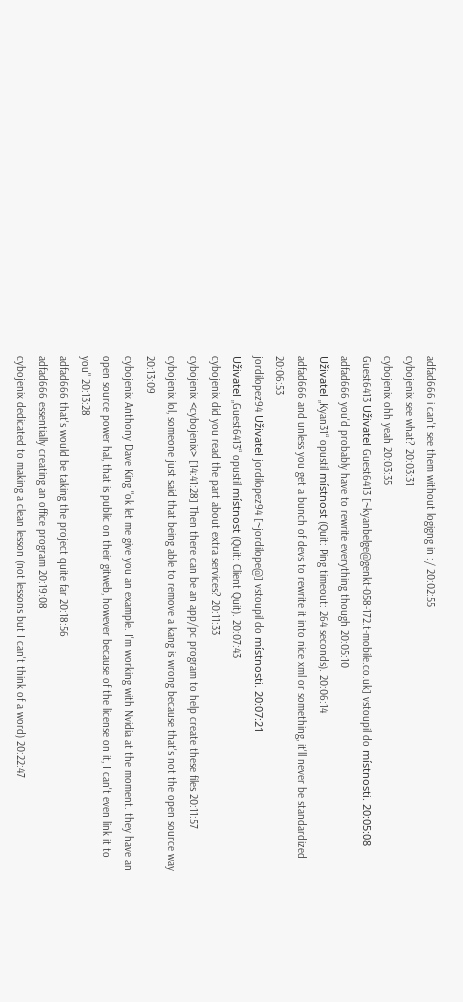adfad666 i can't see them without logigng in :/ 20:02:55
cybojenix see what? 20:03:31
cybojenix ohh yeah 20:03:35
Guest6413 Uživatel Guest6413 [~kyanbelge@genkt-058-172.t-mobile.co.uk] vstoupil do místnosti. 20:05:08
adfad666 you'd probably have to rewrite everything though 20:05:10
Uživatel „Kyan31“ opustil místnost (Quit: Ping timeout: 264 seconds). 20:06:14
adfad666 and unless you get a bunch of devs to rewrite it into nice xml or something, it'll never be standardized 20:06:53
jordilopez94 Uživatel jordilopez94 [~jordilope@] vstoupil do místnosti. 20:07:21
Uživatel „Guest6413“ opustil místnost (Quit: Client Quit). 20:07:43
cybojenix did you read the part about extra services? 20:11:33
cybojenix <cybojenix> [14:41:28] Then there can be an app/pc program to help create these files 20:11:57
cybojenix lol, someone just said that being able to remove a kang is wrong because that's not the open source way 20:13:09
cybojenix Anthony Dave King "ok let me give you an example. I'm working with Nvidia at the moment. they have an open source power hal, that is public on their gitweb, however because of the license on it, I can't even link it to you" 20:13:28
adfad666 that's would be taking the project quite far 20:18:56
adfad666 essentially creating an office program 20:19:08
cybojenix dedicated to making a clean lesson (not lessons but I can't think of a word) 20:22:47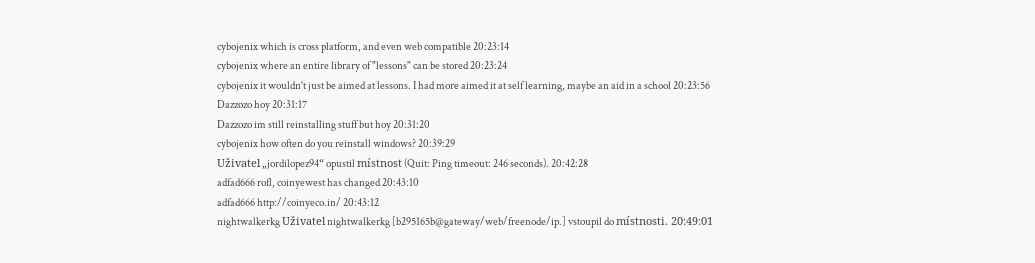cybojenix which is cross platform, and even web compatible 20:23:14
cybojenix where an entire library of "lessons" can be stored 20:23:24
cybojenix it wouldn't just be aimed at lessons. I had more aimed it at self learning, maybe an aid in a school 20:23:56
Dazzozo hoy 20:31:17
Dazzozo im still reinstalling stuff but hoy 20:31:20
cybojenix how often do you reinstall windows? 20:39:29
Uživatel „jordilopez94“ opustil místnost (Quit: Ping timeout: 246 seconds). 20:42:28
adfad666 rofl, coinyewest has changed 20:43:10
adfad666 http://coinyeco.in/ 20:43:12
nightwalkerkg Uživatel nightwalkerkg [b295165b@gateway/web/freenode/ip.] vstoupil do místnosti. 20:49:01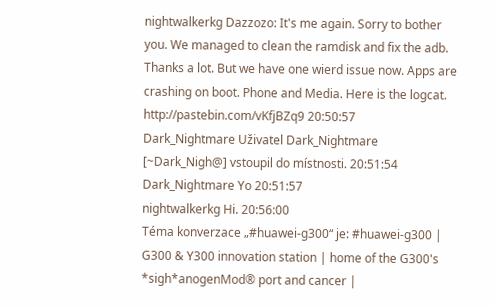nightwalkerkg Dazzozo: It's me again. Sorry to bother you. We managed to clean the ramdisk and fix the adb. Thanks a lot. But we have one wierd issue now. Apps are crashing on boot. Phone and Media. Here is the logcat. http://pastebin.com/vKfjBZq9 20:50:57
Dark_Nightmare Uživatel Dark_Nightmare [~Dark_Nigh@] vstoupil do místnosti. 20:51:54
Dark_Nightmare Yo 20:51:57
nightwalkerkg Hi. 20:56:00
Téma konverzace „#huawei-g300“ je: #huawei-g300 | G300 & Y300 innovation station | home of the G300's *sigh*anogenMod® port and cancer |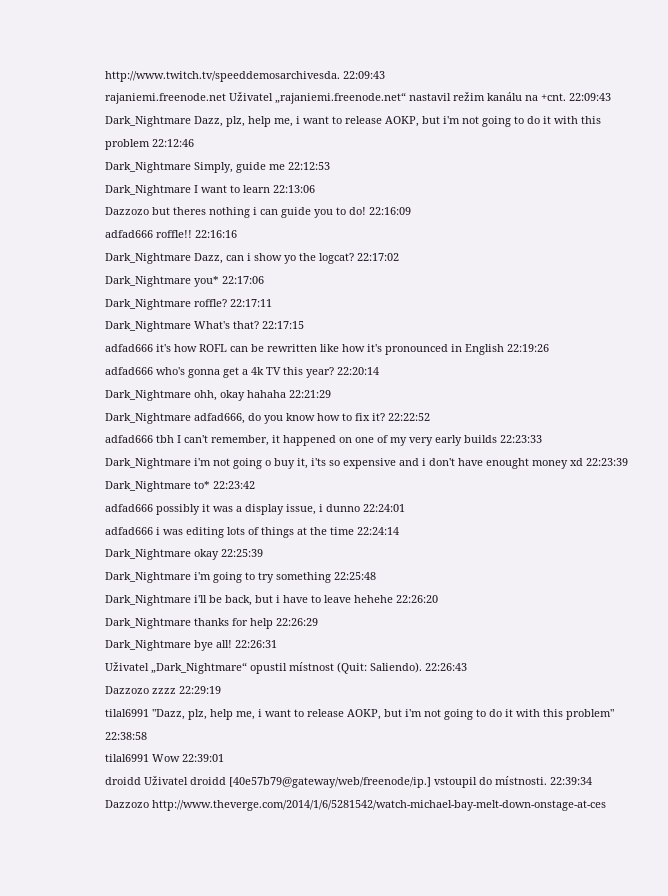http://www.twitch.tv/speeddemosarchivesda. 22:09:43
rajaniemi.freenode.net Uživatel „rajaniemi.freenode.net“ nastavil režim kanálu na +cnt. 22:09:43
Dark_Nightmare Dazz, plz, help me, i want to release AOKP, but i'm not going to do it with this problem 22:12:46
Dark_Nightmare Simply, guide me 22:12:53
Dark_Nightmare I want to learn 22:13:06
Dazzozo but theres nothing i can guide you to do! 22:16:09
adfad666 roffle!! 22:16:16
Dark_Nightmare Dazz, can i show yo the logcat? 22:17:02
Dark_Nightmare you* 22:17:06
Dark_Nightmare roffle? 22:17:11
Dark_Nightmare What's that? 22:17:15
adfad666 it's how ROFL can be rewritten like how it's pronounced in English 22:19:26
adfad666 who's gonna get a 4k TV this year? 22:20:14
Dark_Nightmare ohh, okay hahaha 22:21:29
Dark_Nightmare adfad666, do you know how to fix it? 22:22:52
adfad666 tbh I can't remember, it happened on one of my very early builds 22:23:33
Dark_Nightmare i'm not going o buy it, i'ts so expensive and i don't have enought money xd 22:23:39
Dark_Nightmare to* 22:23:42
adfad666 possibly it was a display issue, i dunno 22:24:01
adfad666 i was editing lots of things at the time 22:24:14
Dark_Nightmare okay 22:25:39
Dark_Nightmare i'm going to try something 22:25:48
Dark_Nightmare i'll be back, but i have to leave hehehe 22:26:20
Dark_Nightmare thanks for help 22:26:29
Dark_Nightmare bye all! 22:26:31
Uživatel „Dark_Nightmare“ opustil místnost (Quit: Saliendo). 22:26:43
Dazzozo zzzz 22:29:19
tilal6991 "Dazz, plz, help me, i want to release AOKP, but i'm not going to do it with this problem" 22:38:58
tilal6991 Wow 22:39:01
droidd Uživatel droidd [40e57b79@gateway/web/freenode/ip.] vstoupil do místnosti. 22:39:34
Dazzozo http://www.theverge.com/2014/1/6/5281542/watch-michael-bay-melt-down-onstage-at-ces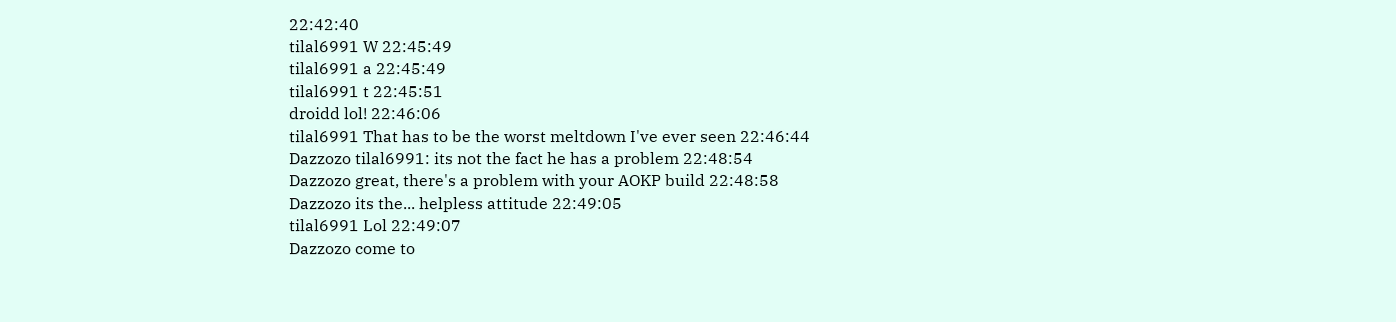22:42:40
tilal6991 W 22:45:49
tilal6991 a 22:45:49
tilal6991 t 22:45:51
droidd lol! 22:46:06
tilal6991 That has to be the worst meltdown I've ever seen 22:46:44
Dazzozo tilal6991: its not the fact he has a problem 22:48:54
Dazzozo great, there's a problem with your AOKP build 22:48:58
Dazzozo its the... helpless attitude 22:49:05
tilal6991 Lol 22:49:07
Dazzozo come to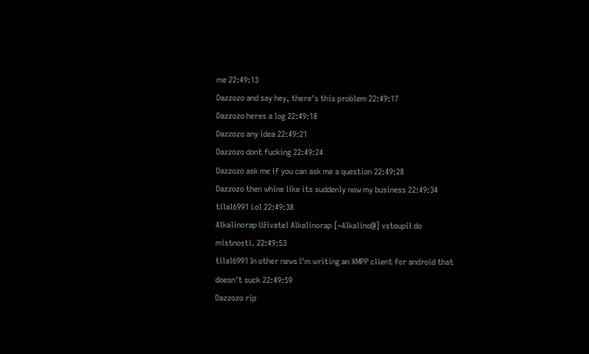me 22:49:13
Dazzozo and say hey, there's this problem 22:49:17
Dazzozo heres a log 22:49:18
Dazzozo any idea 22:49:21
Dazzozo dont fucking 22:49:24
Dazzozo ask me if you can ask me a question 22:49:28
Dazzozo then whine like its suddenly now my business 22:49:34
tilal6991 Lol 22:49:38
Alkalinorap Uživatel Alkalinorap [~Alkalino@] vstoupil do místnosti. 22:49:53
tilal6991 In other news I'm writing an XMPP client for android that doesn't suck 22:49:59
Dazzozo rip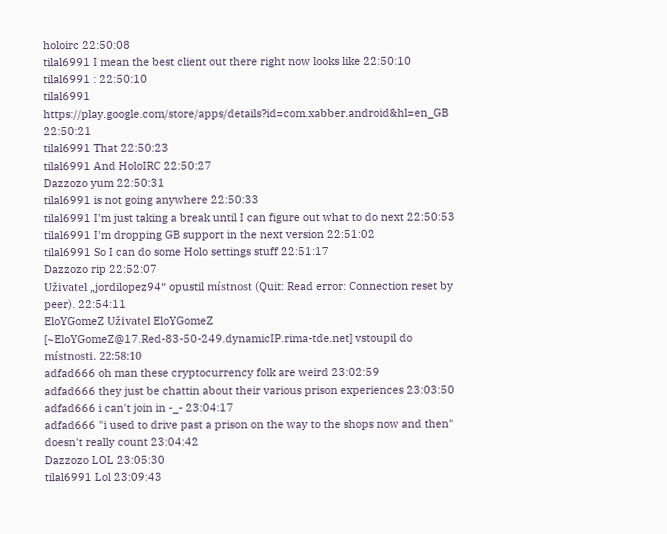holoirc 22:50:08
tilal6991 I mean the best client out there right now looks like 22:50:10
tilal6991 : 22:50:10
tilal6991 https://play.google.com/store/apps/details?id=com.xabber.android&hl=en_GB 22:50:21
tilal6991 That 22:50:23
tilal6991 And HoloIRC 22:50:27
Dazzozo yum 22:50:31
tilal6991 is not going anywhere 22:50:33
tilal6991 I'm just taking a break until I can figure out what to do next 22:50:53
tilal6991 I'm dropping GB support in the next version 22:51:02
tilal6991 So I can do some Holo settings stuff 22:51:17
Dazzozo rip 22:52:07
Uživatel „jordilopez94“ opustil místnost (Quit: Read error: Connection reset by peer). 22:54:11
EloYGomeZ Uživatel EloYGomeZ [~EloYGomeZ@17.Red-83-50-249.dynamicIP.rima-tde.net] vstoupil do místnosti. 22:58:10
adfad666 oh man these cryptocurrency folk are weird 23:02:59
adfad666 they just be chattin about their various prison experiences 23:03:50
adfad666 i can't join in -_- 23:04:17
adfad666 "i used to drive past a prison on the way to the shops now and then" doesn't really count 23:04:42
Dazzozo LOL 23:05:30
tilal6991 Lol 23:09:43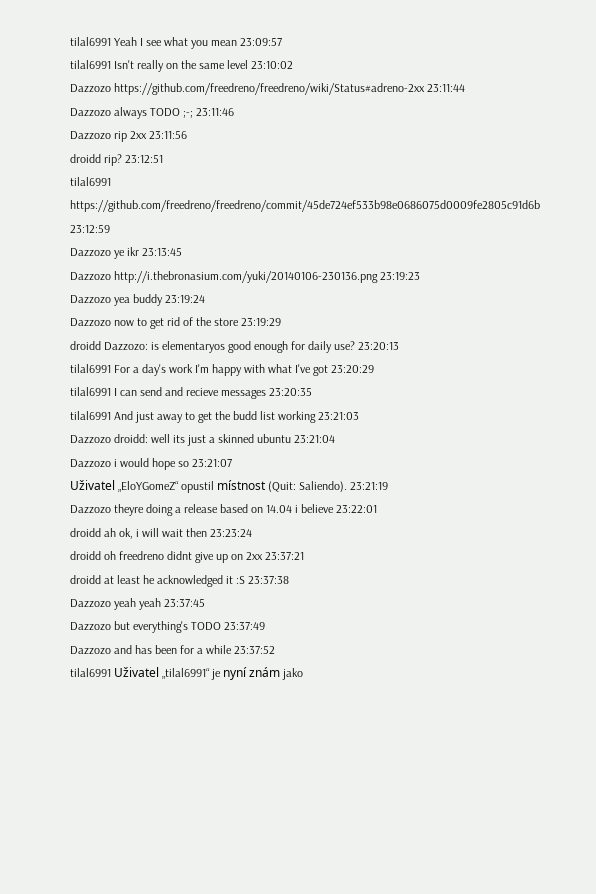tilal6991 Yeah I see what you mean 23:09:57
tilal6991 Isn't really on the same level 23:10:02
Dazzozo https://github.com/freedreno/freedreno/wiki/Status#adreno-2xx 23:11:44
Dazzozo always TODO ;-; 23:11:46
Dazzozo rip 2xx 23:11:56
droidd rip? 23:12:51
tilal6991 https://github.com/freedreno/freedreno/commit/45de724ef533b98e0686075d0009fe2805c91d6b 23:12:59
Dazzozo ye ikr 23:13:45
Dazzozo http://i.thebronasium.com/yuki/20140106-230136.png 23:19:23
Dazzozo yea buddy 23:19:24
Dazzozo now to get rid of the store 23:19:29
droidd Dazzozo: is elementaryos good enough for daily use? 23:20:13
tilal6991 For a day's work I'm happy with what I've got 23:20:29
tilal6991 I can send and recieve messages 23:20:35
tilal6991 And just away to get the budd list working 23:21:03
Dazzozo droidd: well its just a skinned ubuntu 23:21:04
Dazzozo i would hope so 23:21:07
Uživatel „EloYGomeZ“ opustil místnost (Quit: Saliendo). 23:21:19
Dazzozo theyre doing a release based on 14.04 i believe 23:22:01
droidd ah ok, i will wait then 23:23:24
droidd oh freedreno didnt give up on 2xx 23:37:21
droidd at least he acknowledged it :S 23:37:38
Dazzozo yeah yeah 23:37:45
Dazzozo but everything's TODO 23:37:49
Dazzozo and has been for a while 23:37:52
tilal6991 Uživatel „tilal6991“ je nyní znám jako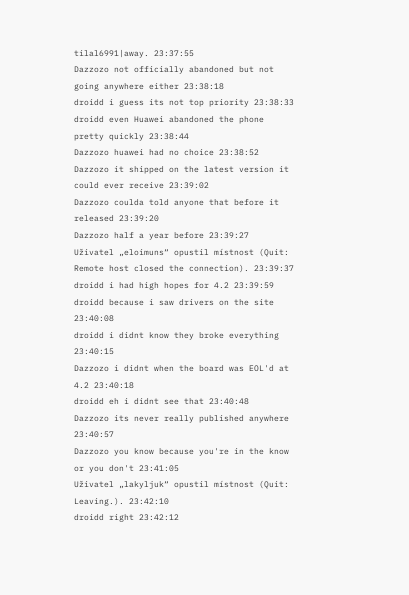tilal6991|away. 23:37:55
Dazzozo not officially abandoned but not going anywhere either 23:38:18
droidd i guess its not top priority 23:38:33
droidd even Huawei abandoned the phone pretty quickly 23:38:44
Dazzozo huawei had no choice 23:38:52
Dazzozo it shipped on the latest version it could ever receive 23:39:02
Dazzozo coulda told anyone that before it released 23:39:20
Dazzozo half a year before 23:39:27
Uživatel „eloimuns“ opustil místnost (Quit: Remote host closed the connection). 23:39:37
droidd i had high hopes for 4.2 23:39:59
droidd because i saw drivers on the site 23:40:08
droidd i didnt know they broke everything 23:40:15
Dazzozo i didnt when the board was EOL'd at 4.2 23:40:18
droidd eh i didnt see that 23:40:48
Dazzozo its never really published anywhere 23:40:57
Dazzozo you know because you're in the know or you don't 23:41:05
Uživatel „lakyljuk“ opustil místnost (Quit: Leaving.). 23:42:10
droidd right 23:42:12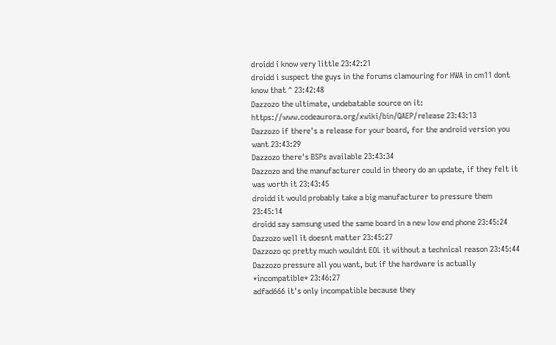droidd i know very little 23:42:21
droidd i suspect the guys in the forums clamouring for HWA in cm11 dont know that ^ 23:42:48
Dazzozo the ultimate, undebatable source on it: https://www.codeaurora.org/xwiki/bin/QAEP/release 23:43:13
Dazzozo if there's a release for your board, for the android version you want 23:43:29
Dazzozo there's BSPs available 23:43:34
Dazzozo and the manufacturer could in theory do an update, if they felt it was worth it 23:43:45
droidd it would probably take a big manufacturer to pressure them 23:45:14
droidd say samsung used the same board in a new low end phone 23:45:24
Dazzozo well it doesnt matter 23:45:27
Dazzozo qc pretty much wouldnt EOL it without a technical reason 23:45:44
Dazzozo pressure all you want, but if the hardware is actually *incompatible* 23:46:27
adfad666 it's only incompatible because they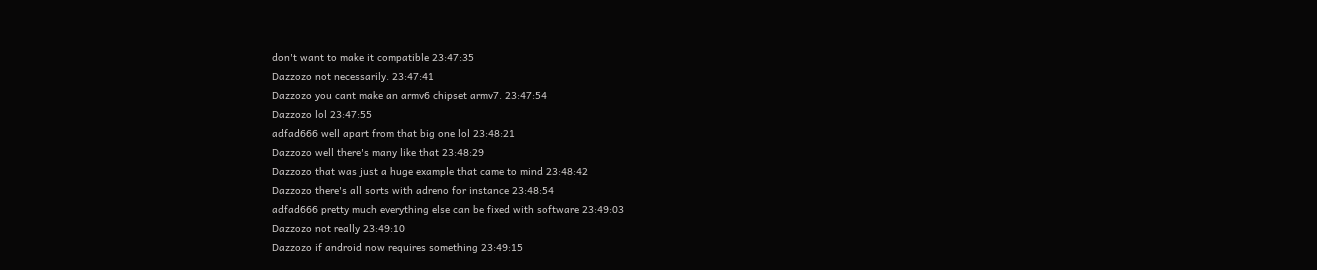don't want to make it compatible 23:47:35
Dazzozo not necessarily. 23:47:41
Dazzozo you cant make an armv6 chipset armv7. 23:47:54
Dazzozo lol 23:47:55
adfad666 well apart from that big one lol 23:48:21
Dazzozo well there's many like that 23:48:29
Dazzozo that was just a huge example that came to mind 23:48:42
Dazzozo there's all sorts with adreno for instance 23:48:54
adfad666 pretty much everything else can be fixed with software 23:49:03
Dazzozo not really 23:49:10
Dazzozo if android now requires something 23:49:15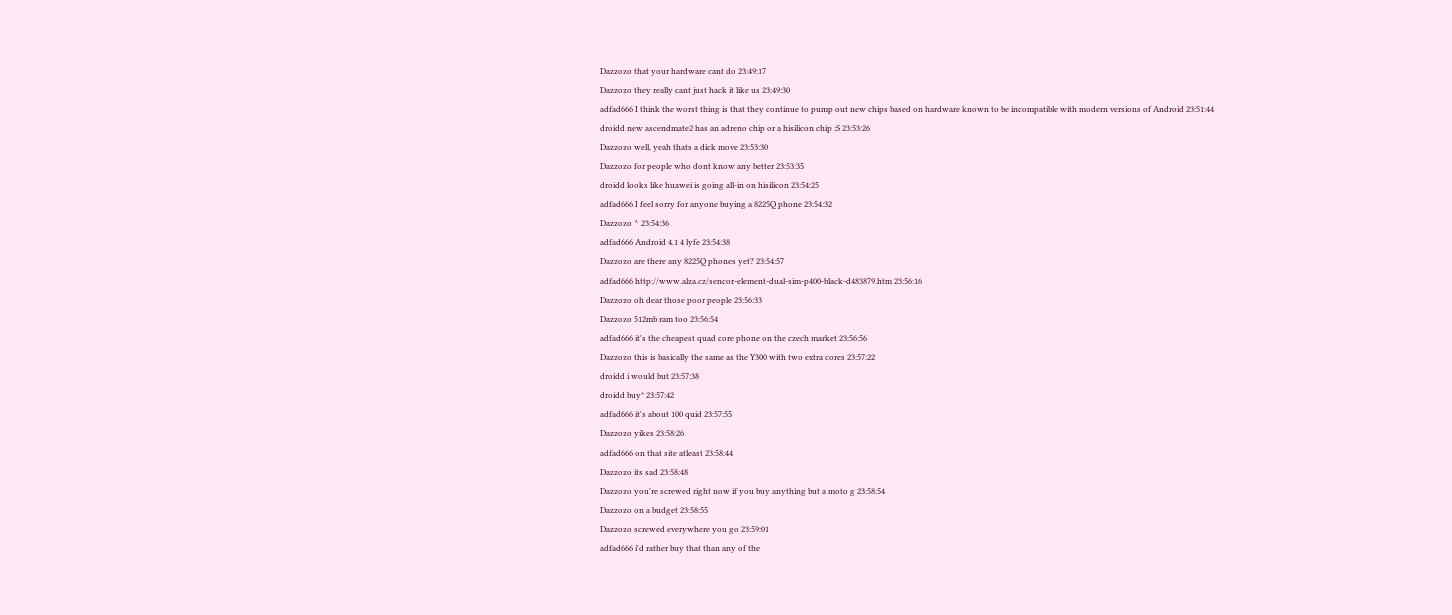Dazzozo that your hardware cant do 23:49:17
Dazzozo they really cant just hack it like us 23:49:30
adfad666 I think the worst thing is that they continue to pump out new chips based on hardware known to be incompatible with modern versions of Android 23:51:44
droidd new ascendmate2 has an adreno chip or a hisilicon chip :S 23:53:26
Dazzozo well, yeah thats a dick move 23:53:30
Dazzozo for people who dont know any better 23:53:35
droidd looks like huawei is going all-in on hisilicon 23:54:25
adfad666 I feel sorry for anyone buying a 8225Q phone 23:54:32
Dazzozo ^ 23:54:36
adfad666 Android 4.1 4 lyfe 23:54:38
Dazzozo are there any 8225Q phones yet? 23:54:57
adfad666 http://www.alza.cz/sencor-element-dual-sim-p400-black-d483879.htm 23:56:16
Dazzozo oh dear those poor people 23:56:33
Dazzozo 512mb ram too 23:56:54
adfad666 it's the cheapest quad core phone on the czech market 23:56:56
Dazzozo this is basically the same as the Y300 with two extra cores 23:57:22
droidd i would but 23:57:38
droidd buy* 23:57:42
adfad666 it's about 100 quid 23:57:55
Dazzozo yikes 23:58:26
adfad666 on that site atleast 23:58:44
Dazzozo its sad 23:58:48
Dazzozo you're screwed right now if you buy anything but a moto g 23:58:54
Dazzozo on a budget 23:58:55
Dazzozo screwed everywhere you go 23:59:01
adfad666 i'd rather buy that than any of the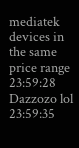mediatek devices in the same price range 23:59:28
Dazzozo lol 23:59:35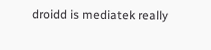droidd is mediatek really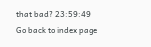that bad? 23:59:49
Go back to index page